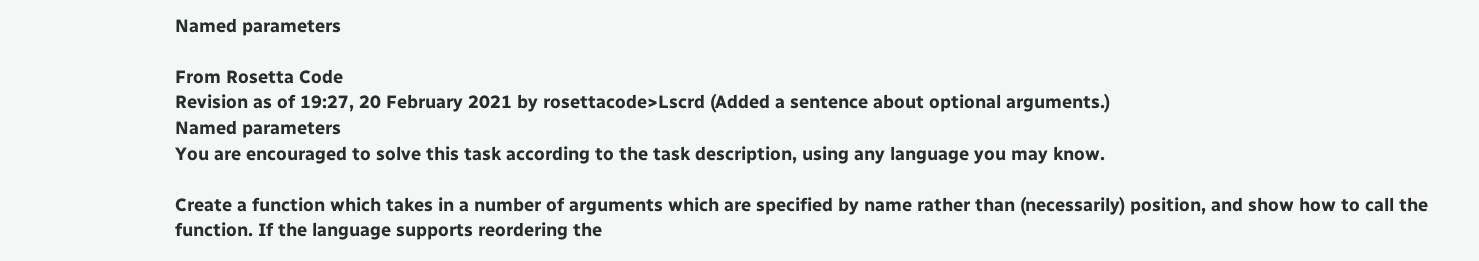Named parameters

From Rosetta Code
Revision as of 19:27, 20 February 2021 by rosettacode>Lscrd (Added a sentence about optional arguments.)
Named parameters
You are encouraged to solve this task according to the task description, using any language you may know.

Create a function which takes in a number of arguments which are specified by name rather than (necessarily) position, and show how to call the function. If the language supports reordering the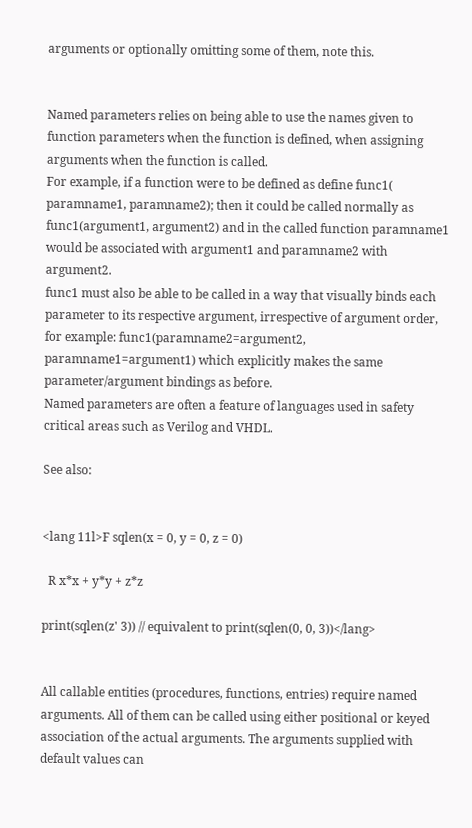arguments or optionally omitting some of them, note this.


Named parameters relies on being able to use the names given to function parameters when the function is defined, when assigning arguments when the function is called.
For example, if a function were to be defined as define func1( paramname1, paramname2); then it could be called normally as func1(argument1, argument2) and in the called function paramname1 would be associated with argument1 and paramname2 with argument2.
func1 must also be able to be called in a way that visually binds each parameter to its respective argument, irrespective of argument order, for example: func1(paramname2=argument2, paramname1=argument1) which explicitly makes the same parameter/argument bindings as before.
Named parameters are often a feature of languages used in safety critical areas such as Verilog and VHDL.

See also:


<lang 11l>F sqlen(x = 0, y = 0, z = 0)

  R x*x + y*y + z*z

print(sqlen(z' 3)) // equivalent to print(sqlen(0, 0, 3))</lang>


All callable entities (procedures, functions, entries) require named arguments. All of them can be called using either positional or keyed association of the actual arguments. The arguments supplied with default values can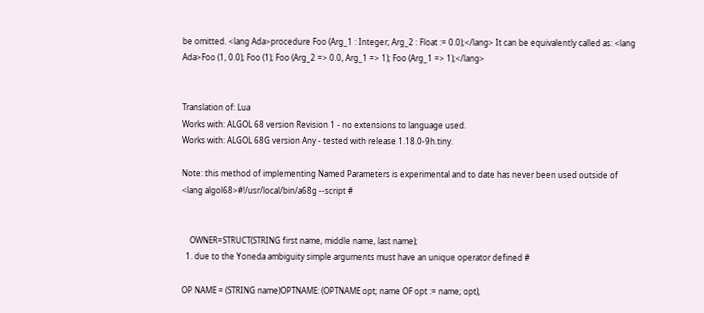be omitted. <lang Ada>procedure Foo (Arg_1 : Integer; Arg_2 : Float := 0.0);</lang> It can be equivalently called as: <lang Ada>Foo (1, 0.0); Foo (1); Foo (Arg_2 => 0.0, Arg_1 => 1); Foo (Arg_1 => 1);</lang>


Translation of: Lua
Works with: ALGOL 68 version Revision 1 - no extensions to language used.
Works with: ALGOL 68G version Any - tested with release 1.18.0-9h.tiny.

Note: this method of implementing Named Parameters is experimental and to date has never been used outside of <lang algol68>#!/usr/local/bin/a68g --script #


    OWNER=STRUCT(STRING first name, middle name, last name);
  1. due to the Yoneda ambiguity simple arguments must have an unique operator defined #

OP NAME = (STRING name)OPTNAME: (OPTNAME opt; name OF opt := name; opt),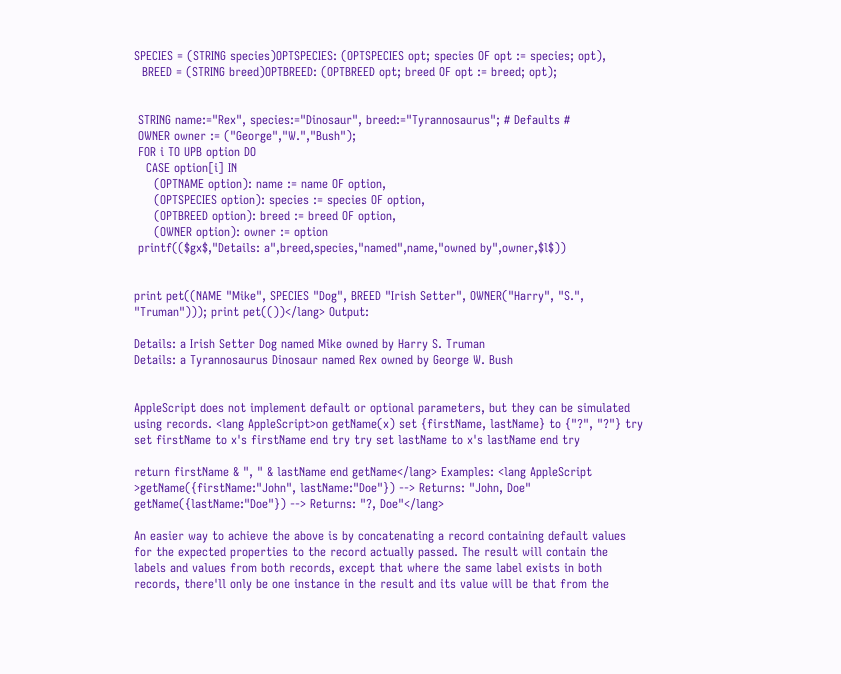SPECIES = (STRING species)OPTSPECIES: (OPTSPECIES opt; species OF opt := species; opt),
  BREED = (STRING breed)OPTBREED: (OPTBREED opt; breed OF opt := breed; opt);


 STRING name:="Rex", species:="Dinosaur", breed:="Tyrannosaurus"; # Defaults #
 OWNER owner := ("George","W.","Bush");
 FOR i TO UPB option DO
   CASE option[i] IN
     (OPTNAME option): name := name OF option,
     (OPTSPECIES option): species := species OF option,
     (OPTBREED option): breed := breed OF option,
     (OWNER option): owner := option
 printf(($gx$,"Details: a",breed,species,"named",name,"owned by",owner,$l$))


print pet((NAME "Mike", SPECIES "Dog", BREED "Irish Setter", OWNER("Harry", "S.", "Truman"))); print pet(())</lang> Output:

Details: a Irish Setter Dog named Mike owned by Harry S. Truman
Details: a Tyrannosaurus Dinosaur named Rex owned by George W. Bush


AppleScript does not implement default or optional parameters, but they can be simulated using records. <lang AppleScript>on getName(x) set {firstName, lastName} to {"?", "?"} try set firstName to x's firstName end try try set lastName to x's lastName end try

return firstName & ", " & lastName end getName</lang> Examples: <lang AppleScript >getName({firstName:"John", lastName:"Doe"}) --> Returns: "John, Doe" getName({lastName:"Doe"}) --> Returns: "?, Doe"</lang>

An easier way to achieve the above is by concatenating a record containing default values for the expected properties to the record actually passed. The result will contain the labels and values from both records, except that where the same label exists in both records, there'll only be one instance in the result and its value will be that from the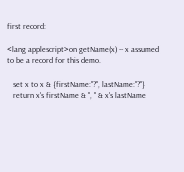first record:

<lang applescript>on getName(x) -- x assumed to be a record for this demo.

   set x to x & {firstName:"?", lastName:"?"}
   return x's firstName & ", " & x's lastName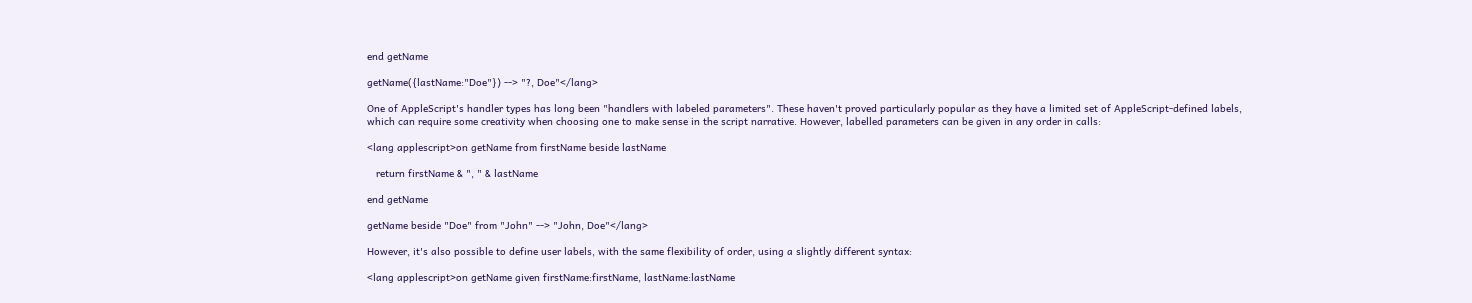end getName

getName({lastName:"Doe"}) --> "?, Doe"</lang>

One of AppleScript's handler types has long been "handlers with labeled parameters". These haven't proved particularly popular as they have a limited set of AppleScript-defined labels, which can require some creativity when choosing one to make sense in the script narrative. However, labelled parameters can be given in any order in calls:

<lang applescript>on getName from firstName beside lastName

   return firstName & ", " & lastName

end getName

getName beside "Doe" from "John" --> "John, Doe"</lang>

However, it's also possible to define user labels, with the same flexibility of order, using a slightly different syntax:

<lang applescript>on getName given firstName:firstName, lastName:lastName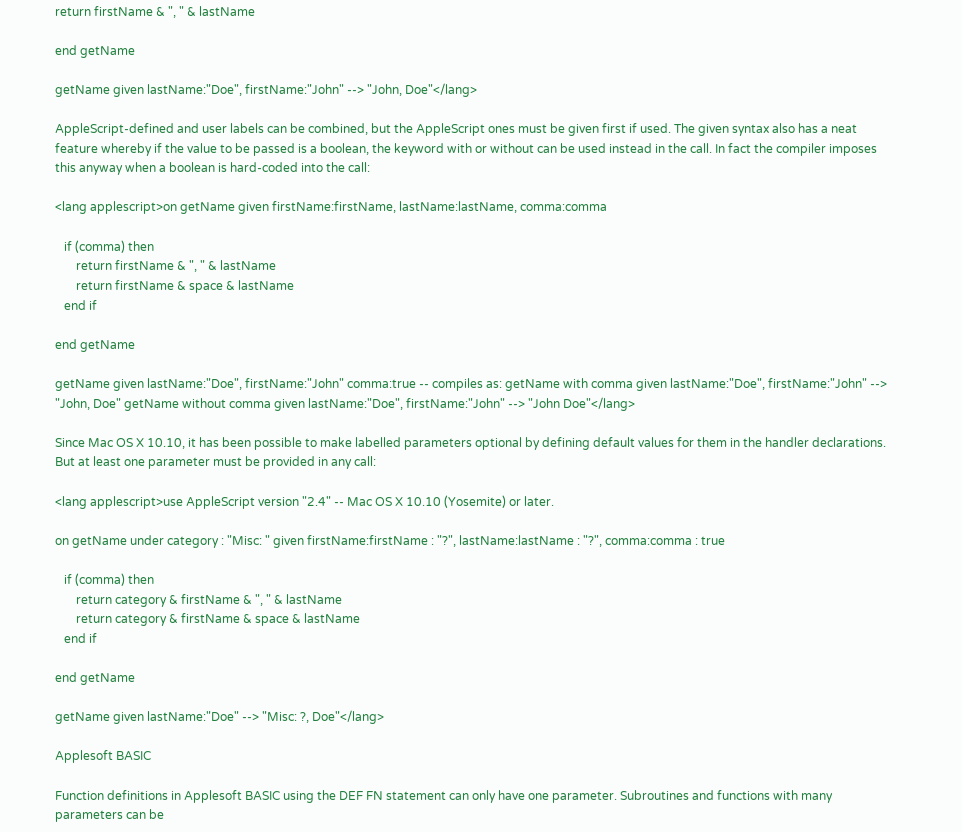return firstName & ", " & lastName

end getName

getName given lastName:"Doe", firstName:"John" --> "John, Doe"</lang>

AppleScript-defined and user labels can be combined, but the AppleScript ones must be given first if used. The given syntax also has a neat feature whereby if the value to be passed is a boolean, the keyword with or without can be used instead in the call. In fact the compiler imposes this anyway when a boolean is hard-coded into the call:

<lang applescript>on getName given firstName:firstName, lastName:lastName, comma:comma

   if (comma) then
       return firstName & ", " & lastName
       return firstName & space & lastName
   end if

end getName

getName given lastName:"Doe", firstName:"John" comma:true -- compiles as: getName with comma given lastName:"Doe", firstName:"John" --> "John, Doe" getName without comma given lastName:"Doe", firstName:"John" --> "John Doe"</lang>

Since Mac OS X 10.10, it has been possible to make labelled parameters optional by defining default values for them in the handler declarations. But at least one parameter must be provided in any call:

<lang applescript>use AppleScript version "2.4" -- Mac OS X 10.10 (Yosemite) or later.

on getName under category : "Misc: " given firstName:firstName : "?", lastName:lastName : "?", comma:comma : true

   if (comma) then
       return category & firstName & ", " & lastName
       return category & firstName & space & lastName
   end if

end getName

getName given lastName:"Doe" --> "Misc: ?, Doe"</lang>

Applesoft BASIC

Function definitions in Applesoft BASIC using the DEF FN statement can only have one parameter. Subroutines and functions with many parameters can be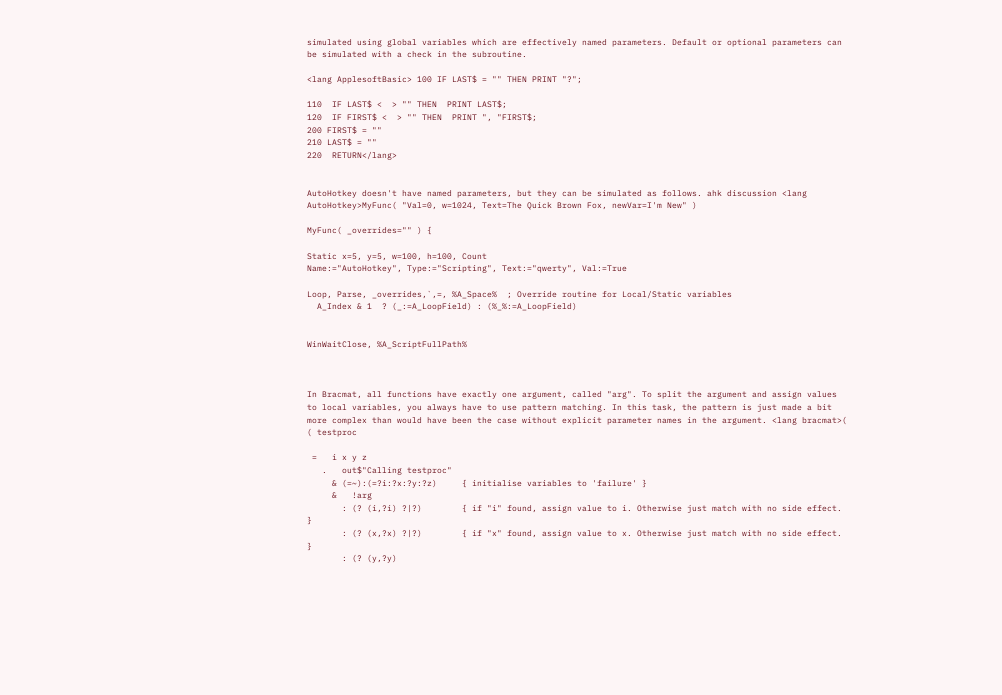simulated using global variables which are effectively named parameters. Default or optional parameters can be simulated with a check in the subroutine.

<lang ApplesoftBasic> 100 IF LAST$ = "" THEN PRINT "?";

110  IF LAST$ <  > "" THEN  PRINT LAST$;
120  IF FIRST$ <  > "" THEN  PRINT ", "FIRST$;
200 FIRST$ = ""
210 LAST$ = ""
220  RETURN</lang>


AutoHotkey doesn't have named parameters, but they can be simulated as follows. ahk discussion <lang AutoHotkey>MyFunc( "Val=0, w=1024, Text=The Quick Brown Fox, newVar=I'm New" )

MyFunc( _overrides="" ) {

Static x=5, y=5, w=100, h=100, Count
Name:="AutoHotkey", Type:="Scripting", Text:="qwerty", Val:=True

Loop, Parse, _overrides,`,=, %A_Space%  ; Override routine for Local/Static variables
  A_Index & 1  ? (_:=A_LoopField) : (%_%:=A_LoopField)


WinWaitClose, %A_ScriptFullPath%



In Bracmat, all functions have exactly one argument, called "arg". To split the argument and assign values to local variables, you always have to use pattern matching. In this task, the pattern is just made a bit more complex than would have been the case without explicit parameter names in the argument. <lang bracmat>( ( testproc

 =   i x y z
   .   out$"Calling testproc"
     & (=~):(=?i:?x:?y:?z)     { initialise variables to 'failure' }
     &   !arg
       : (? (i,?i) ?|?)        { if "i" found, assign value to i. Otherwise just match with no side effect. }
       : (? (x,?x) ?|?)        { if "x" found, assign value to x. Otherwise just match with no side effect. }
       : (? (y,?y)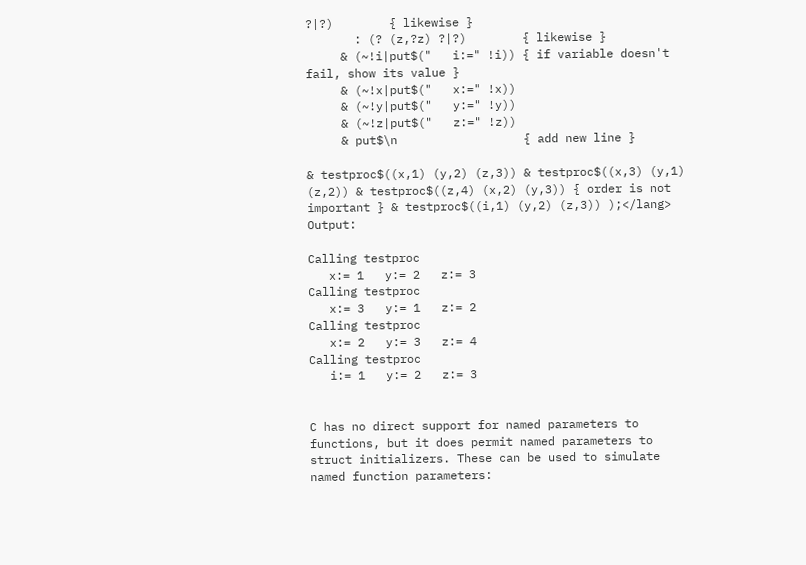?|?)        { likewise }
       : (? (z,?z) ?|?)        { likewise }
     & (~!i|put$("   i:=" !i)) { if variable doesn't fail, show its value }
     & (~!x|put$("   x:=" !x))
     & (~!y|put$("   y:=" !y))
     & (~!z|put$("   z:=" !z))
     & put$\n                  { add new line }

& testproc$((x,1) (y,2) (z,3)) & testproc$((x,3) (y,1) (z,2)) & testproc$((z,4) (x,2) (y,3)) { order is not important } & testproc$((i,1) (y,2) (z,3)) );</lang> Output:

Calling testproc
   x:= 1   y:= 2   z:= 3
Calling testproc
   x:= 3   y:= 1   z:= 2
Calling testproc
   x:= 2   y:= 3   z:= 4
Calling testproc
   i:= 1   y:= 2   z:= 3


C has no direct support for named parameters to functions, but it does permit named parameters to struct initializers. These can be used to simulate named function parameters: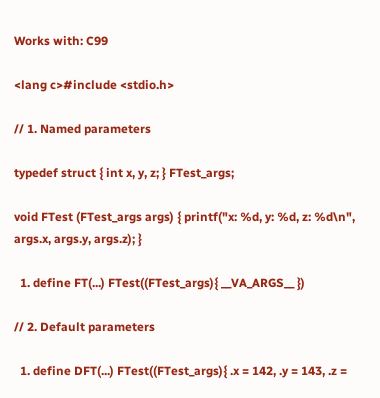Works with: C99

<lang c>#include <stdio.h>

// 1. Named parameters

typedef struct { int x, y, z; } FTest_args;

void FTest (FTest_args args) { printf("x: %d, y: %d, z: %d\n", args.x, args.y, args.z); }

  1. define FT(...) FTest((FTest_args){ __VA_ARGS__ })

// 2. Default parameters

  1. define DFT(...) FTest((FTest_args){ .x = 142, .y = 143, .z =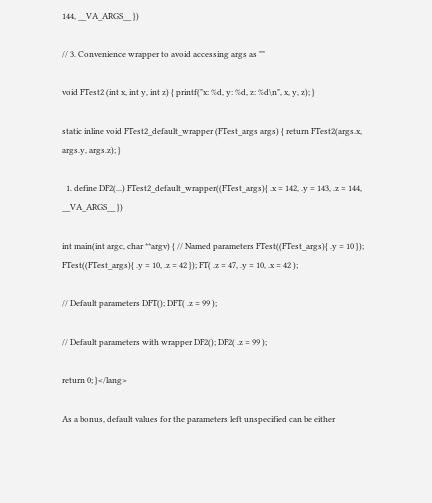144, __VA_ARGS__ })

// 3. Convenience wrapper to avoid accessing args as ""

void FTest2 (int x, int y, int z) { printf("x: %d, y: %d, z: %d\n", x, y, z); }

static inline void FTest2_default_wrapper (FTest_args args) { return FTest2(args.x, args.y, args.z); }

  1. define DF2(...) FTest2_default_wrapper((FTest_args){ .x = 142, .y = 143, .z = 144, __VA_ARGS__ })

int main(int argc, char **argv) { // Named parameters FTest((FTest_args){ .y = 10 }); FTest((FTest_args){ .y = 10, .z = 42 }); FT( .z = 47, .y = 10, .x = 42 );

// Default parameters DFT(); DFT( .z = 99 );

// Default parameters with wrapper DF2(); DF2( .z = 99 );

return 0; }</lang>

As a bonus, default values for the parameters left unspecified can be either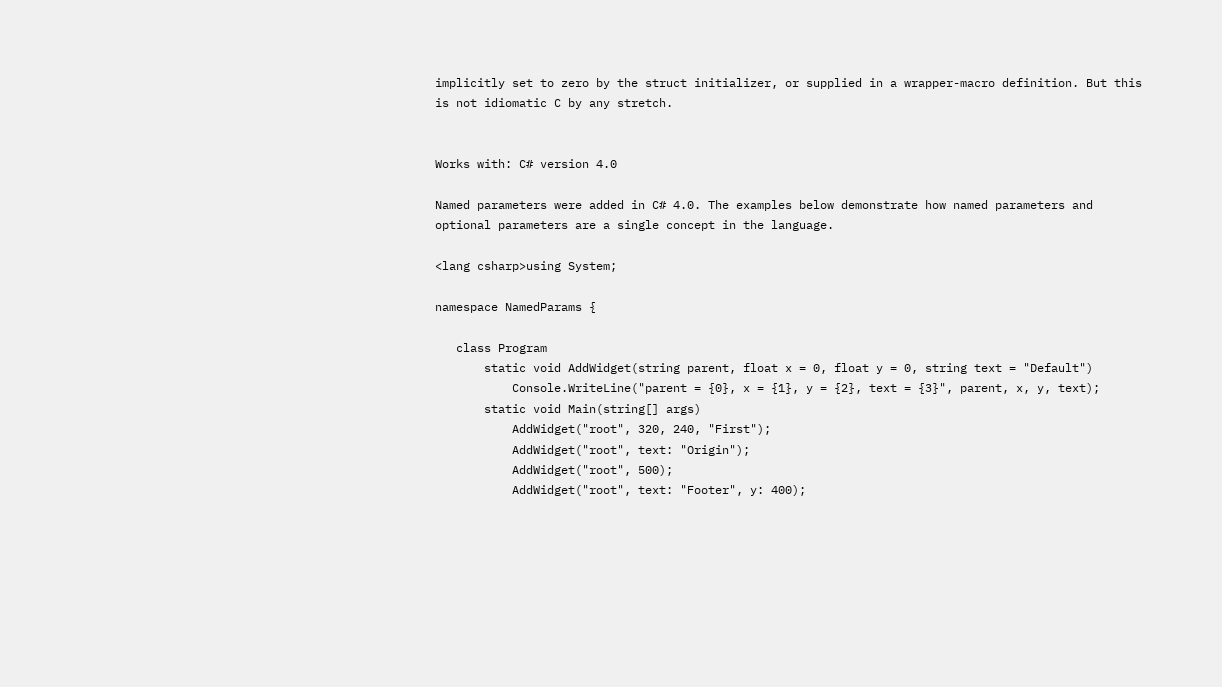implicitly set to zero by the struct initializer, or supplied in a wrapper-macro definition. But this is not idiomatic C by any stretch.


Works with: C# version 4.0

Named parameters were added in C# 4.0. The examples below demonstrate how named parameters and optional parameters are a single concept in the language.

<lang csharp>using System;

namespace NamedParams {

   class Program
       static void AddWidget(string parent, float x = 0, float y = 0, string text = "Default")
           Console.WriteLine("parent = {0}, x = {1}, y = {2}, text = {3}", parent, x, y, text);
       static void Main(string[] args)
           AddWidget("root", 320, 240, "First");
           AddWidget("root", text: "Origin");
           AddWidget("root", 500);
           AddWidget("root", text: "Footer", y: 400);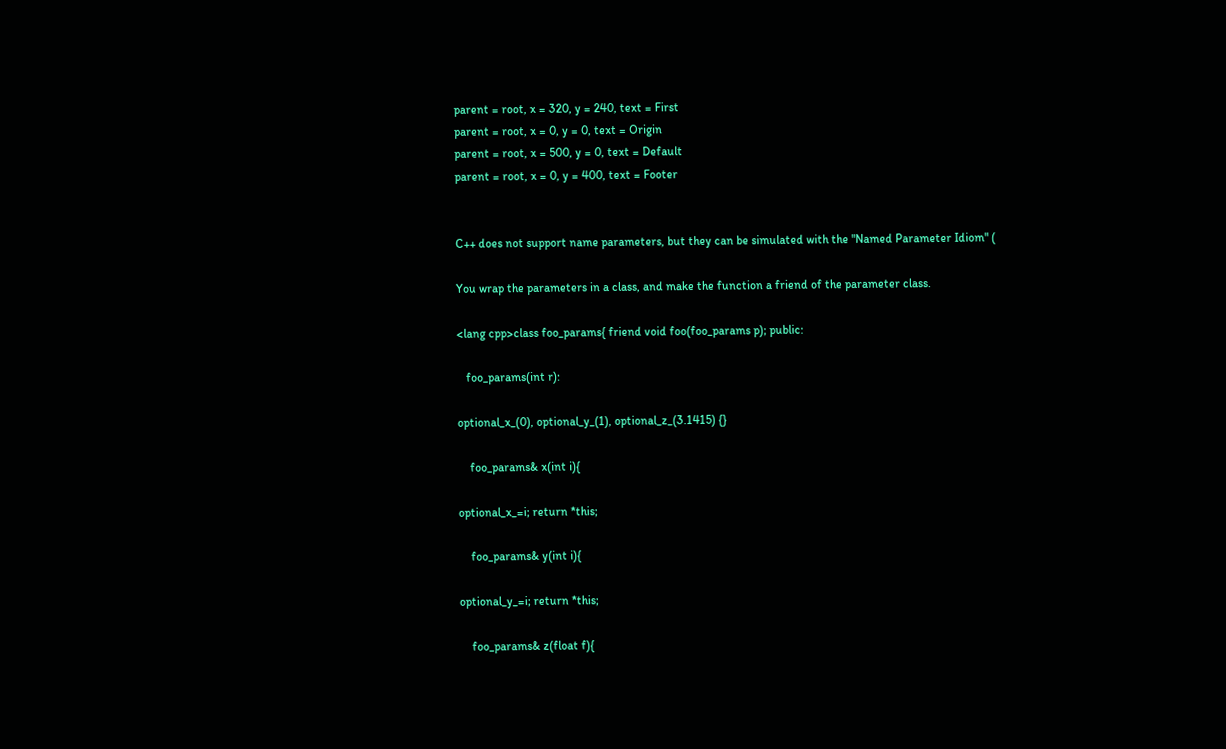parent = root, x = 320, y = 240, text = First
parent = root, x = 0, y = 0, text = Origin
parent = root, x = 500, y = 0, text = Default
parent = root, x = 0, y = 400, text = Footer


C++ does not support name parameters, but they can be simulated with the "Named Parameter Idiom" (

You wrap the parameters in a class, and make the function a friend of the parameter class.

<lang cpp>class foo_params{ friend void foo(foo_params p); public:

   foo_params(int r):

optional_x_(0), optional_y_(1), optional_z_(3.1415) {}

    foo_params& x(int i){

optional_x_=i; return *this;

    foo_params& y(int i){

optional_y_=i; return *this;

    foo_params& z(float f){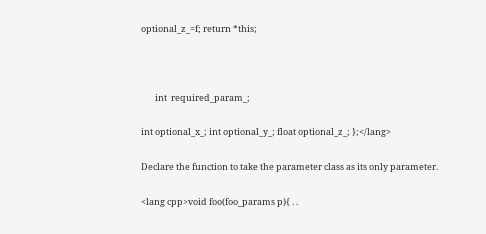optional_z_=f; return *this;



       int  required_param_;

int optional_x_; int optional_y_; float optional_z_; };</lang>

Declare the function to take the parameter class as its only parameter.

<lang cpp>void foo(foo_params p){ . .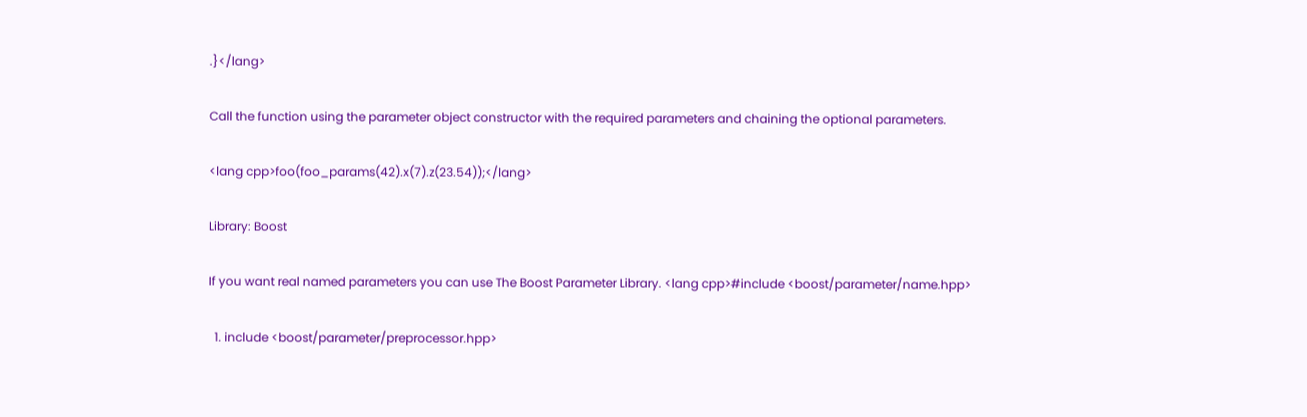.}</lang>

Call the function using the parameter object constructor with the required parameters and chaining the optional parameters.

<lang cpp>foo(foo_params(42).x(7).z(23.54));</lang>

Library: Boost

If you want real named parameters you can use The Boost Parameter Library. <lang cpp>#include <boost/parameter/name.hpp>

  1. include <boost/parameter/preprocessor.hpp>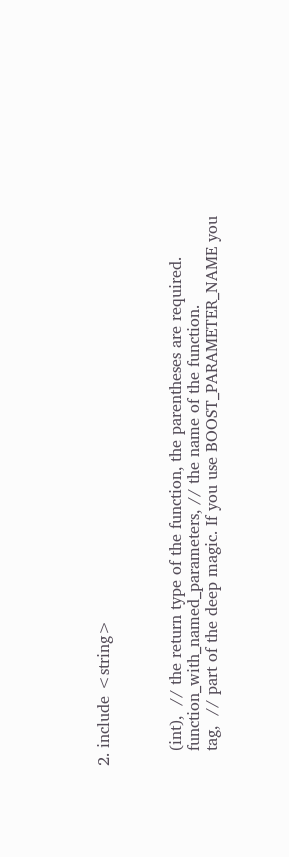2. include <string>



   (int),  // the return type of the function, the parentheses are required.
   function_with_named_parameters, // the name of the function.
   tag,  // part of the deep magic. If you use BOOST_PARAMETER_NAME you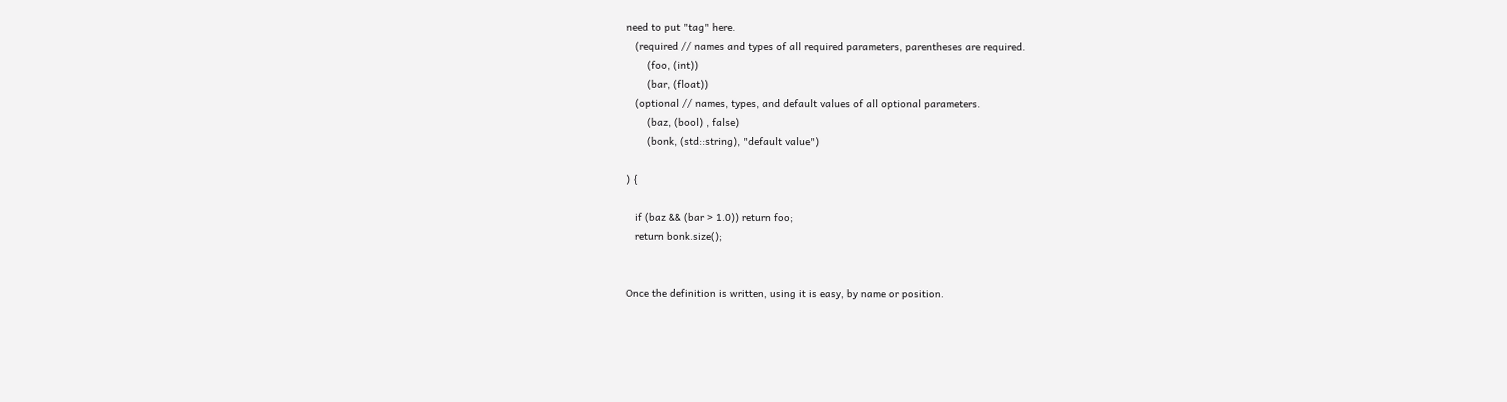need to put "tag" here.
   (required // names and types of all required parameters, parentheses are required.
       (foo, (int))
       (bar, (float))
   (optional // names, types, and default values of all optional parameters.
       (baz, (bool) , false)
       (bonk, (std::string), "default value")

) {

   if (baz && (bar > 1.0)) return foo;
   return bonk.size();


Once the definition is written, using it is easy, by name or position.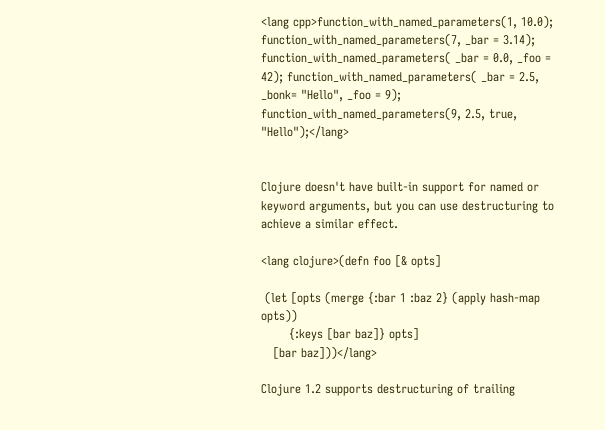<lang cpp>function_with_named_parameters(1, 10.0); function_with_named_parameters(7, _bar = 3.14); function_with_named_parameters( _bar = 0.0, _foo = 42); function_with_named_parameters( _bar = 2.5, _bonk= "Hello", _foo = 9); function_with_named_parameters(9, 2.5, true, "Hello");</lang>


Clojure doesn't have built-in support for named or keyword arguments, but you can use destructuring to achieve a similar effect.

<lang clojure>(defn foo [& opts]

 (let [opts (merge {:bar 1 :baz 2} (apply hash-map opts))
       {:keys [bar baz]} opts]
   [bar baz]))</lang>

Clojure 1.2 supports destructuring of trailing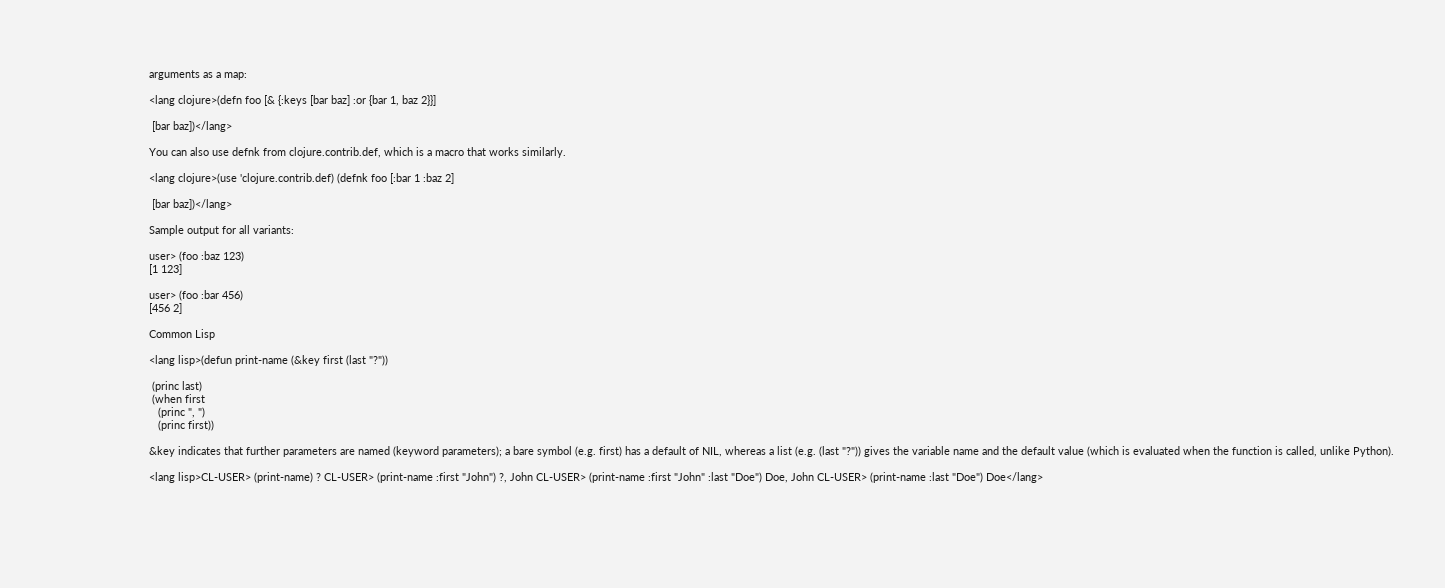arguments as a map:

<lang clojure>(defn foo [& {:keys [bar baz] :or {bar 1, baz 2}}]

 [bar baz])</lang>

You can also use defnk from clojure.contrib.def, which is a macro that works similarly.

<lang clojure>(use 'clojure.contrib.def) (defnk foo [:bar 1 :baz 2]

 [bar baz])</lang>

Sample output for all variants:

user> (foo :baz 123)
[1 123]

user> (foo :bar 456)
[456 2]

Common Lisp

<lang lisp>(defun print-name (&key first (last "?"))

 (princ last)
 (when first
   (princ ", ")
   (princ first))

&key indicates that further parameters are named (keyword parameters); a bare symbol (e.g. first) has a default of NIL, whereas a list (e.g. (last "?")) gives the variable name and the default value (which is evaluated when the function is called, unlike Python).

<lang lisp>CL-USER> (print-name) ? CL-USER> (print-name :first "John") ?, John CL-USER> (print-name :first "John" :last "Doe") Doe, John CL-USER> (print-name :last "Doe") Doe</lang>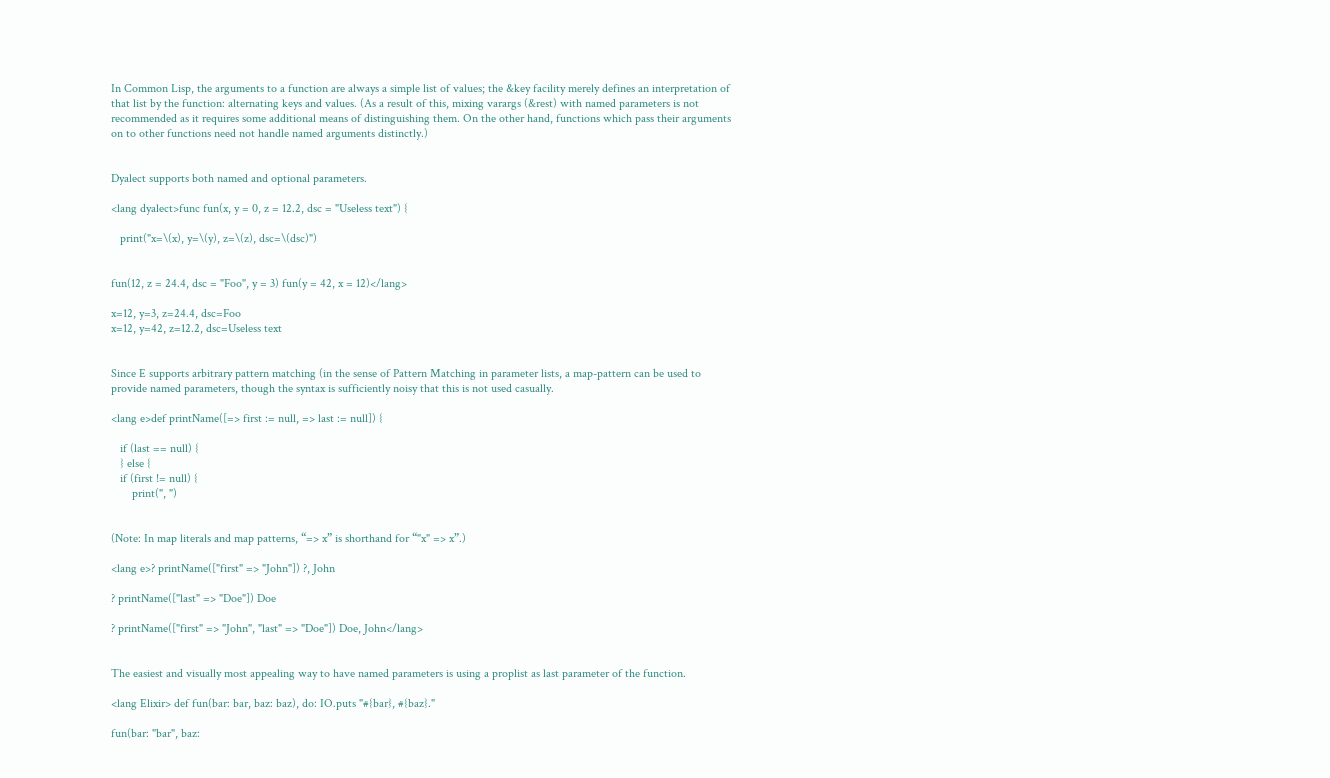In Common Lisp, the arguments to a function are always a simple list of values; the &key facility merely defines an interpretation of that list by the function: alternating keys and values. (As a result of this, mixing varargs (&rest) with named parameters is not recommended as it requires some additional means of distinguishing them. On the other hand, functions which pass their arguments on to other functions need not handle named arguments distinctly.)


Dyalect supports both named and optional parameters.

<lang dyalect>func fun(x, y = 0, z = 12.2, dsc = "Useless text") {

   print("x=\(x), y=\(y), z=\(z), dsc=\(dsc)")


fun(12, z = 24.4, dsc = "Foo", y = 3) fun(y = 42, x = 12)</lang>

x=12, y=3, z=24.4, dsc=Foo
x=12, y=42, z=12.2, dsc=Useless text


Since E supports arbitrary pattern matching (in the sense of Pattern Matching in parameter lists, a map-pattern can be used to provide named parameters, though the syntax is sufficiently noisy that this is not used casually.

<lang e>def printName([=> first := null, => last := null]) {

   if (last == null) {
   } else {
   if (first != null) {
       print(", ")


(Note: In map literals and map patterns, “=> x” is shorthand for “"x" => x”.)

<lang e>? printName(["first" => "John"]) ?, John

? printName(["last" => "Doe"]) Doe

? printName(["first" => "John", "last" => "Doe"]) Doe, John</lang>


The easiest and visually most appealing way to have named parameters is using a proplist as last parameter of the function.

<lang Elixir> def fun(bar: bar, baz: baz), do: IO.puts "#{bar}, #{baz}."

fun(bar: "bar", baz: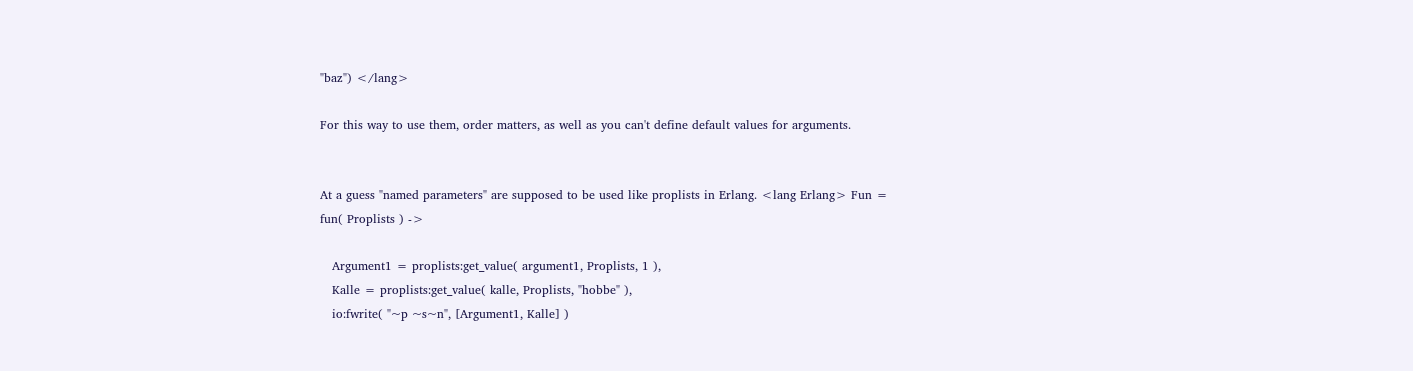"baz") </lang>

For this way to use them, order matters, as well as you can't define default values for arguments.


At a guess "named parameters" are supposed to be used like proplists in Erlang. <lang Erlang> Fun = fun( Proplists ) ->

   Argument1 = proplists:get_value( argument1, Proplists, 1 ),
   Kalle = proplists:get_value( kalle, Proplists, "hobbe" ),
   io:fwrite( "~p ~s~n", [Argument1, Kalle] )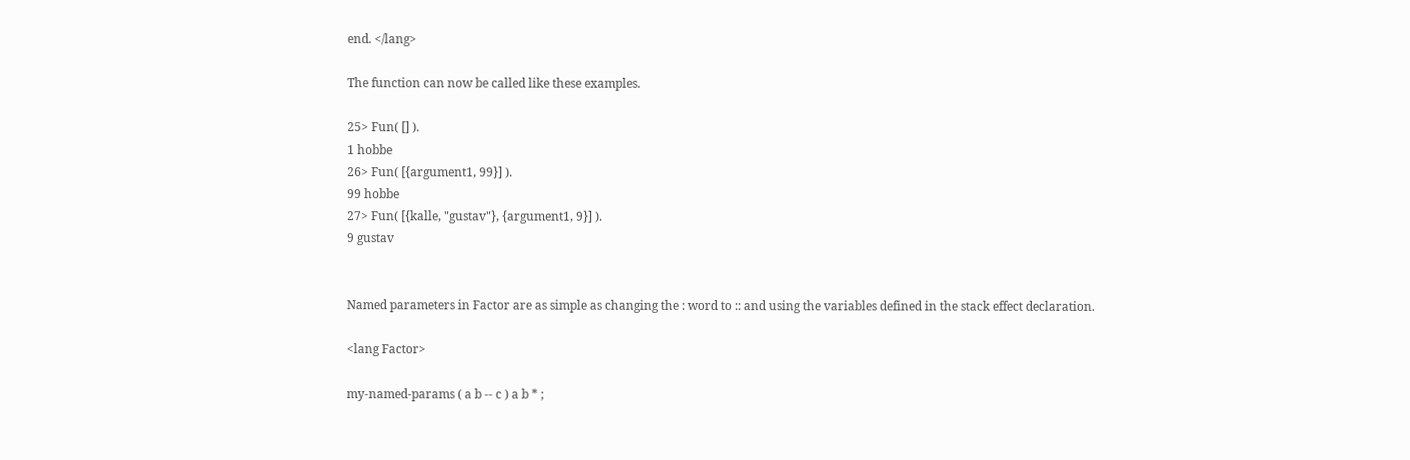end. </lang>

The function can now be called like these examples.

25> Fun( [] ).
1 hobbe
26> Fun( [{argument1, 99}] ).
99 hobbe
27> Fun( [{kalle, "gustav"}, {argument1, 9}] ).
9 gustav


Named parameters in Factor are as simple as changing the : word to :: and using the variables defined in the stack effect declaration.

<lang Factor>

my-named-params ( a b -- c ) a b * ;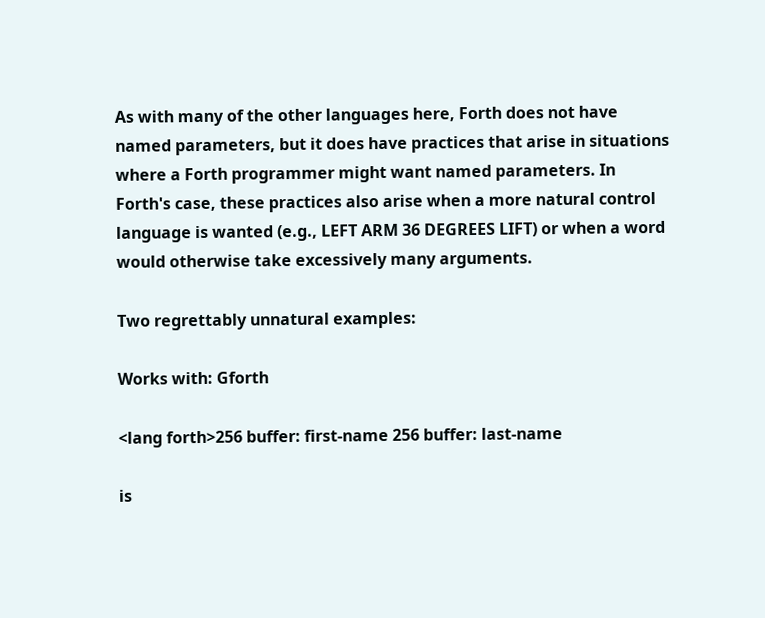As with many of the other languages here, Forth does not have named parameters, but it does have practices that arise in situations where a Forth programmer might want named parameters. In Forth's case, these practices also arise when a more natural control language is wanted (e.g., LEFT ARM 36 DEGREES LIFT) or when a word would otherwise take excessively many arguments.

Two regrettably unnatural examples:

Works with: Gforth

<lang forth>256 buffer: first-name 256 buffer: last-name

is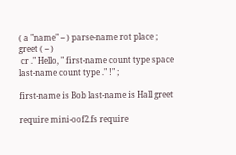( a "name" -- ) parse-name rot place ;
greet ( -- )
 cr ." Hello, " first-name count type space  last-name count type ." !" ;

first-name is Bob last-name is Hall greet

require mini-oof2.fs require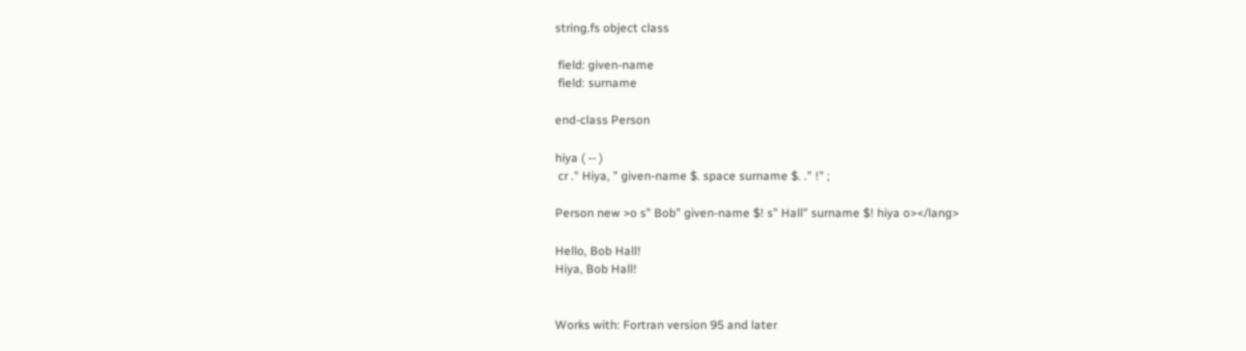string.fs object class

 field: given-name
 field: surname

end-class Person

hiya ( -- )
 cr ." Hiya, " given-name $. space surname $. ." !" ;

Person new >o s" Bob" given-name $! s" Hall" surname $! hiya o></lang>

Hello, Bob Hall!
Hiya, Bob Hall!


Works with: Fortran version 95 and later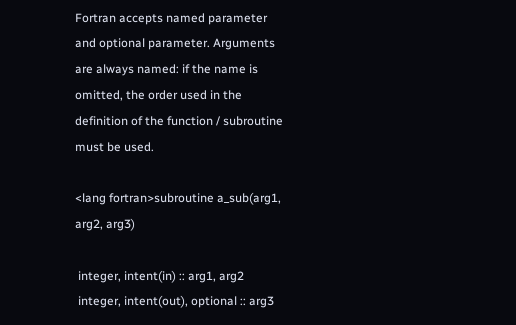Fortran accepts named parameter and optional parameter. Arguments are always named: if the name is omitted, the order used in the definition of the function / subroutine must be used.

<lang fortran>subroutine a_sub(arg1, arg2, arg3)

 integer, intent(in) :: arg1, arg2
 integer, intent(out), optional :: arg3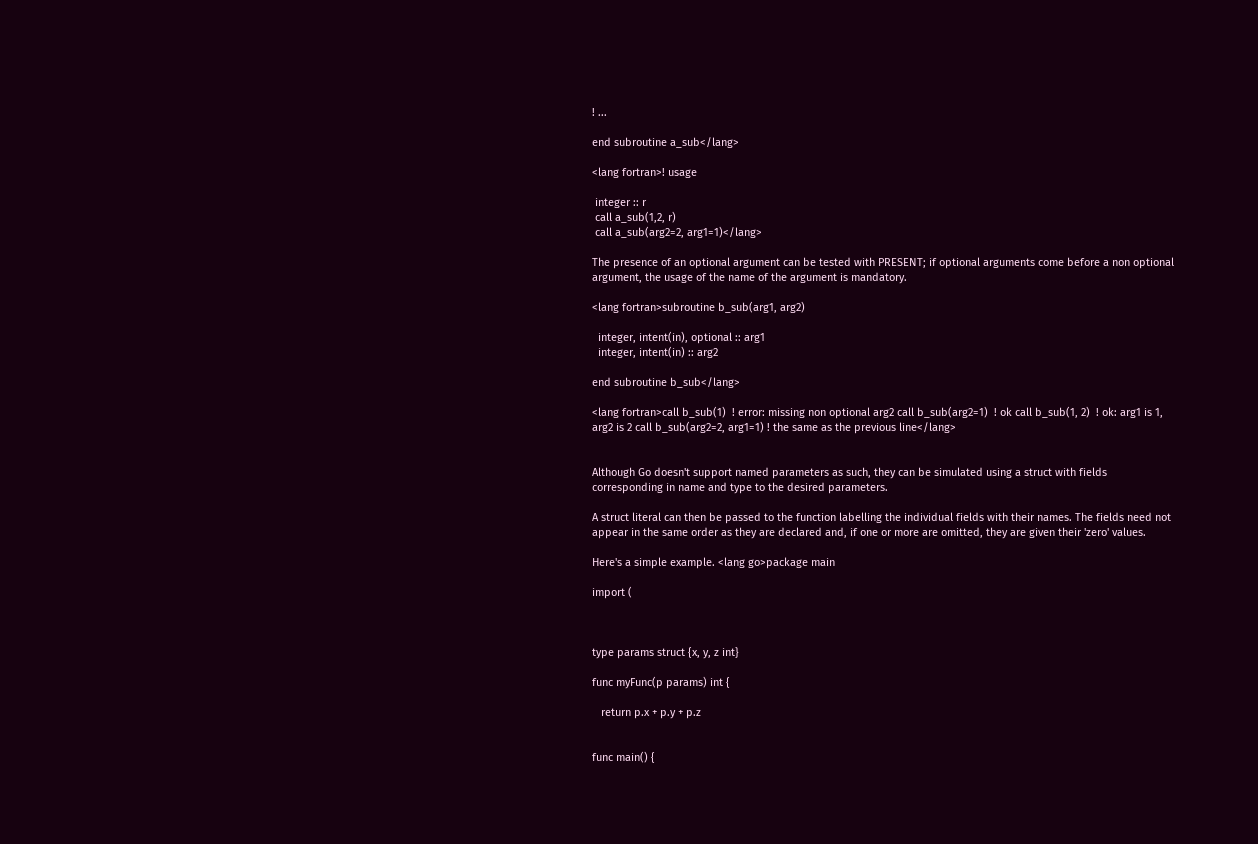! ...

end subroutine a_sub</lang>

<lang fortran>! usage

 integer :: r
 call a_sub(1,2, r)
 call a_sub(arg2=2, arg1=1)</lang>

The presence of an optional argument can be tested with PRESENT; if optional arguments come before a non optional argument, the usage of the name of the argument is mandatory.

<lang fortran>subroutine b_sub(arg1, arg2)

  integer, intent(in), optional :: arg1
  integer, intent(in) :: arg2

end subroutine b_sub</lang>

<lang fortran>call b_sub(1)  ! error: missing non optional arg2 call b_sub(arg2=1)  ! ok call b_sub(1, 2)  ! ok: arg1 is 1, arg2 is 2 call b_sub(arg2=2, arg1=1) ! the same as the previous line</lang>


Although Go doesn't support named parameters as such, they can be simulated using a struct with fields corresponding in name and type to the desired parameters.

A struct literal can then be passed to the function labelling the individual fields with their names. The fields need not appear in the same order as they are declared and, if one or more are omitted, they are given their 'zero' values.

Here's a simple example. <lang go>package main

import (



type params struct {x, y, z int}

func myFunc(p params) int {

   return p.x + p.y + p.z


func main() {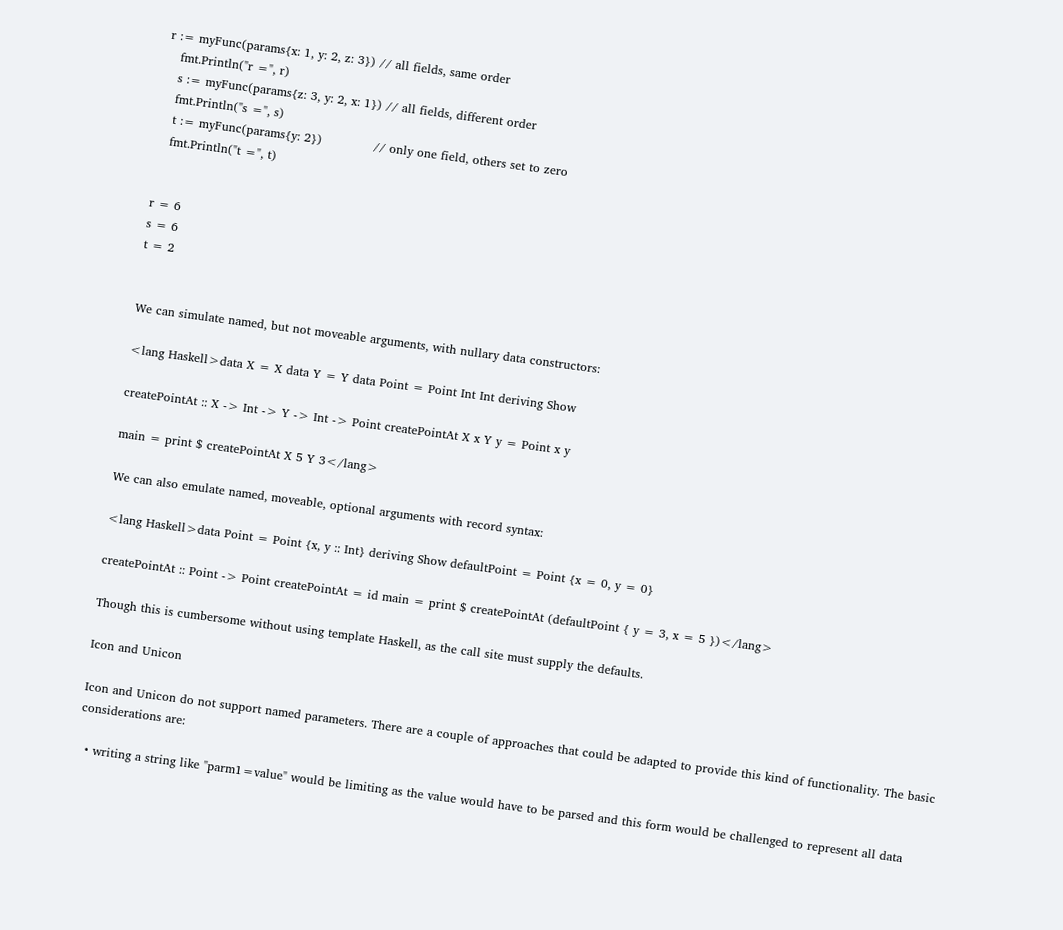r := myFunc(params{x: 1, y: 2, z: 3}) // all fields, same order
   fmt.Println("r =", r)
   s := myFunc(params{z: 3, y: 2, x: 1}) // all fields, different order
   fmt.Println("s =", s)
   t := myFunc(params{y: 2})             // only one field, others set to zero
   fmt.Println("t =", t)


r = 6
s = 6
t = 2


We can simulate named, but not moveable arguments, with nullary data constructors:

<lang Haskell>data X = X data Y = Y data Point = Point Int Int deriving Show

createPointAt :: X -> Int -> Y -> Int -> Point createPointAt X x Y y = Point x y

main = print $ createPointAt X 5 Y 3</lang>

We can also emulate named, moveable, optional arguments with record syntax:

<lang Haskell>data Point = Point {x, y :: Int} deriving Show defaultPoint = Point {x = 0, y = 0}

createPointAt :: Point -> Point createPointAt = id main = print $ createPointAt (defaultPoint { y = 3, x = 5 })</lang>

Though this is cumbersome without using template Haskell, as the call site must supply the defaults.

Icon and Unicon

Icon and Unicon do not support named parameters. There are a couple of approaches that could be adapted to provide this kind of functionality. The basic considerations are:

  • writing a string like "parm1=value" would be limiting as the value would have to be parsed and this form would be challenged to represent all data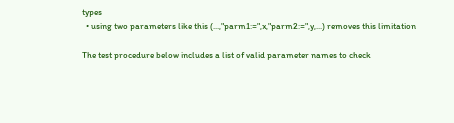types
  • using two parameters like this (...,"parm1:=",x,"parm2:=",y,...) removes this limitation

The test procedure below includes a list of valid parameter names to check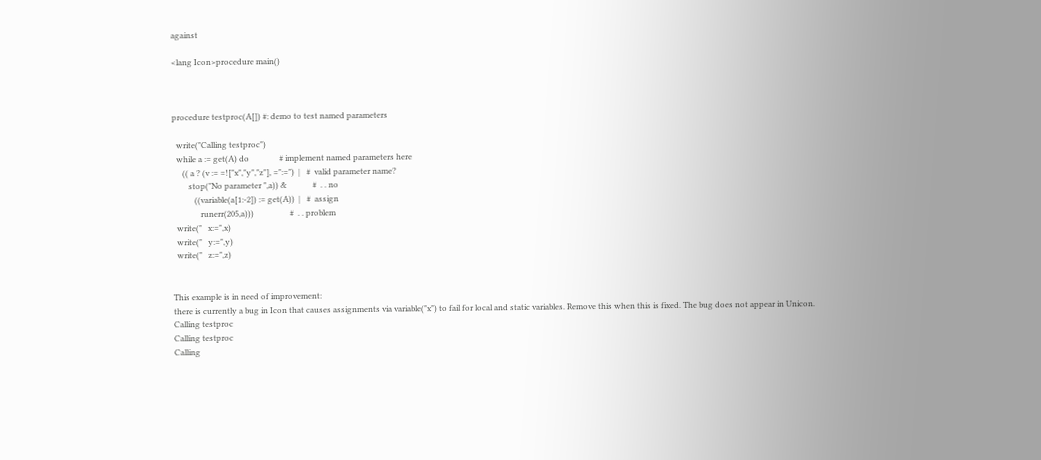against

<lang Icon>procedure main()



procedure testproc(A[]) #: demo to test named parameters

  write("Calling testproc")
  while a := get(A) do               # implement named parameters here
     (( a ? (v := =!["x","y","z"], =":=")  |   #  valid parameter name?
        stop("No parameter ",a)) &             #  . . no
           ((variable(a[1:-2]) := get(A))  |   #  assign
              runerr(205,a)))                  #  . . problem
  write("   x:=",x)
  write("   y:=",y)
  write("   z:=",z)


This example is in need of improvement:
there is currently a bug in Icon that causes assignments via variable("x") to fail for local and static variables. Remove this when this is fixed. The bug does not appear in Unicon.
Calling testproc
Calling testproc
Calling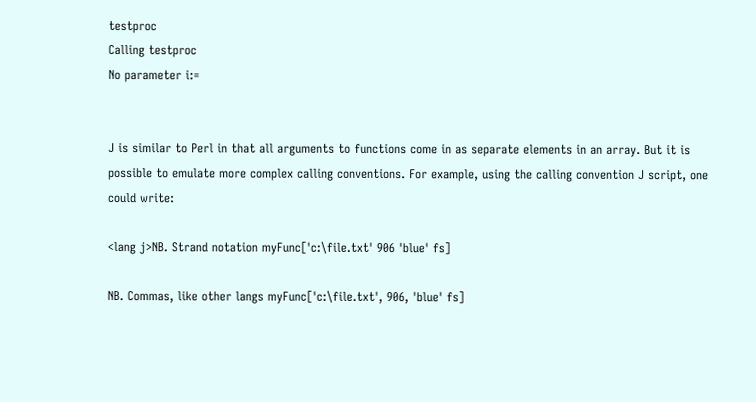testproc
Calling testproc
No parameter i:=


J is similar to Perl in that all arguments to functions come in as separate elements in an array. But it is possible to emulate more complex calling conventions. For example, using the calling convention J script, one could write:

<lang j>NB. Strand notation myFunc['c:\file.txt' 906 'blue' fs]

NB. Commas, like other langs myFunc['c:\file.txt', 906, 'blue' fs]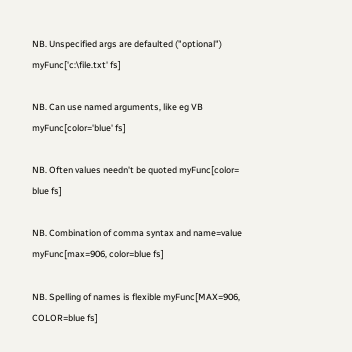NB. Unspecified args are defaulted ("optional") myFunc['c:\file.txt' fs]

NB. Can use named arguments, like eg VB myFunc[color='blue' fs]

NB. Often values needn't be quoted myFunc[color= blue fs]

NB. Combination of comma syntax and name=value myFunc[max=906, color=blue fs]

NB. Spelling of names is flexible myFunc[MAX=906, COLOR=blue fs]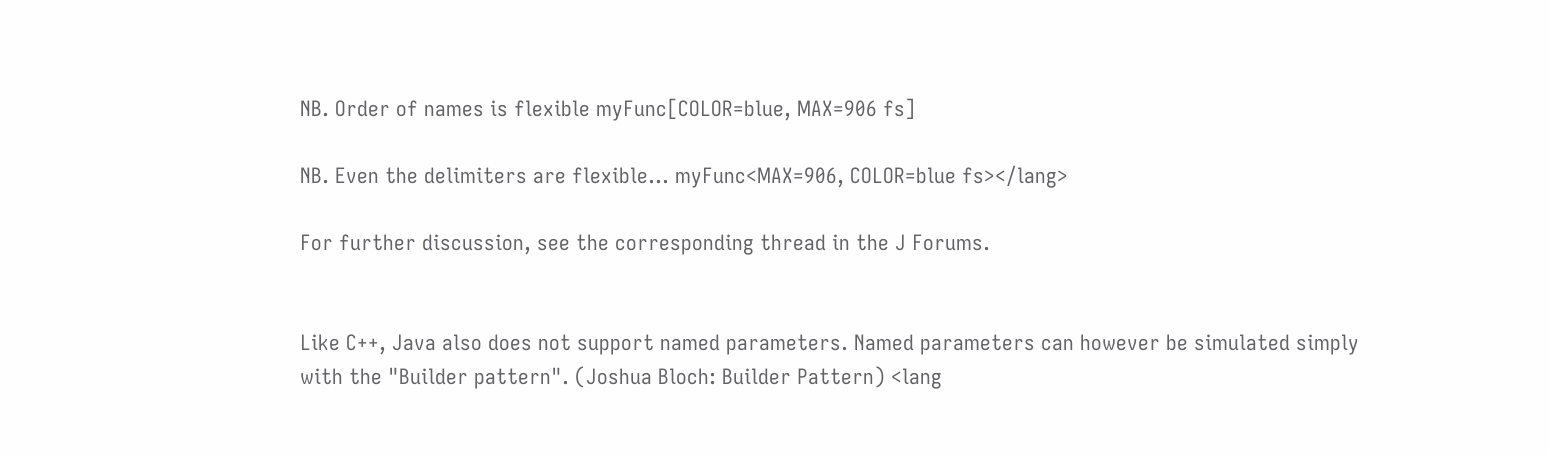NB. Order of names is flexible myFunc[COLOR=blue, MAX=906 fs]

NB. Even the delimiters are flexible... myFunc<MAX=906, COLOR=blue fs></lang>

For further discussion, see the corresponding thread in the J Forums.


Like C++, Java also does not support named parameters. Named parameters can however be simulated simply with the "Builder pattern". (Joshua Bloch: Builder Pattern) <lang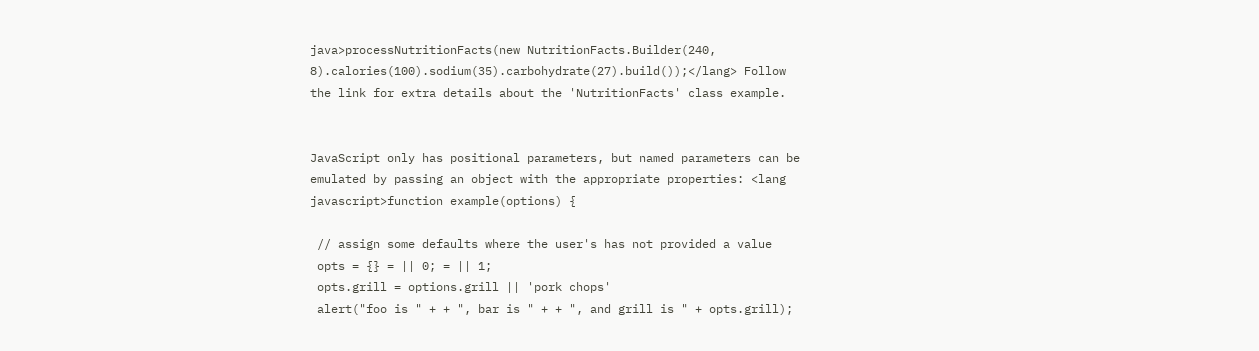java>processNutritionFacts(new NutritionFacts.Builder(240, 8).calories(100).sodium(35).carbohydrate(27).build());</lang> Follow the link for extra details about the 'NutritionFacts' class example.


JavaScript only has positional parameters, but named parameters can be emulated by passing an object with the appropriate properties: <lang javascript>function example(options) {

 // assign some defaults where the user's has not provided a value
 opts = {} = || 0; = || 1;
 opts.grill = options.grill || 'pork chops'
 alert("foo is " + + ", bar is " + + ", and grill is " + opts.grill);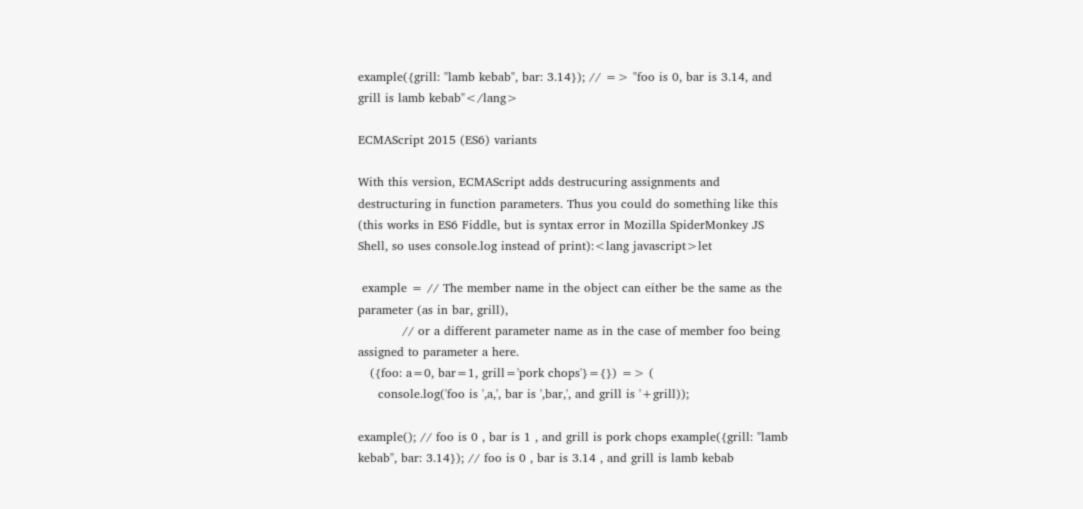example({grill: "lamb kebab", bar: 3.14}); // => "foo is 0, bar is 3.14, and grill is lamb kebab"</lang>

ECMAScript 2015 (ES6) variants

With this version, ECMAScript adds destrucuring assignments and destructuring in function parameters. Thus you could do something like this (this works in ES6 Fiddle, but is syntax error in Mozilla SpiderMonkey JS Shell, so uses console.log instead of print):<lang javascript>let

 example = // The member name in the object can either be the same as the parameter (as in bar, grill),
           // or a different parameter name as in the case of member foo being assigned to parameter a here.
   ({foo: a=0, bar=1, grill='pork chops'}={}) => (
     console.log('foo is ',a,', bar is ',bar,', and grill is '+grill));

example(); // foo is 0 , bar is 1 , and grill is pork chops example({grill: "lamb kebab", bar: 3.14}); // foo is 0 , bar is 3.14 , and grill is lamb kebab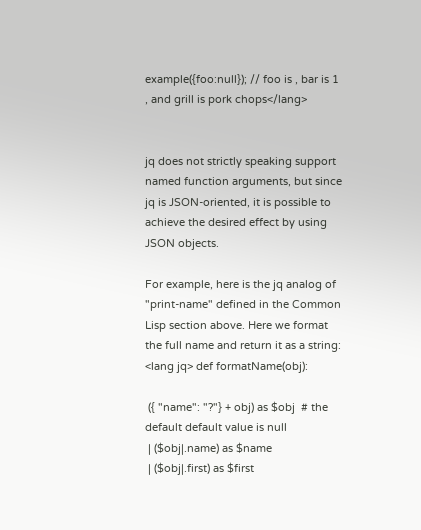example({foo:null}); // foo is , bar is 1 , and grill is pork chops</lang>


jq does not strictly speaking support named function arguments, but since jq is JSON-oriented, it is possible to achieve the desired effect by using JSON objects.

For example, here is the jq analog of "print-name" defined in the Common Lisp section above. Here we format the full name and return it as a string: <lang jq> def formatName(obj):

 ({ "name": "?"} + obj) as $obj  # the default default value is null
 | ($obj|.name) as $name
 | ($obj|.first) as $first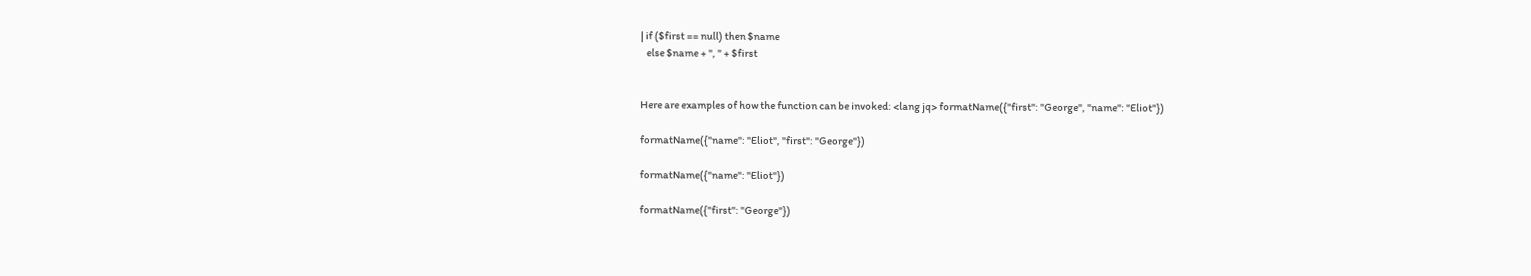| if ($first == null) then $name
   else $name + ", " + $first


Here are examples of how the function can be invoked: <lang jq> formatName({"first": "George", "name": "Eliot"})

formatName({"name": "Eliot", "first": "George"})

formatName({"name": "Eliot"})

formatName({"first": "George"})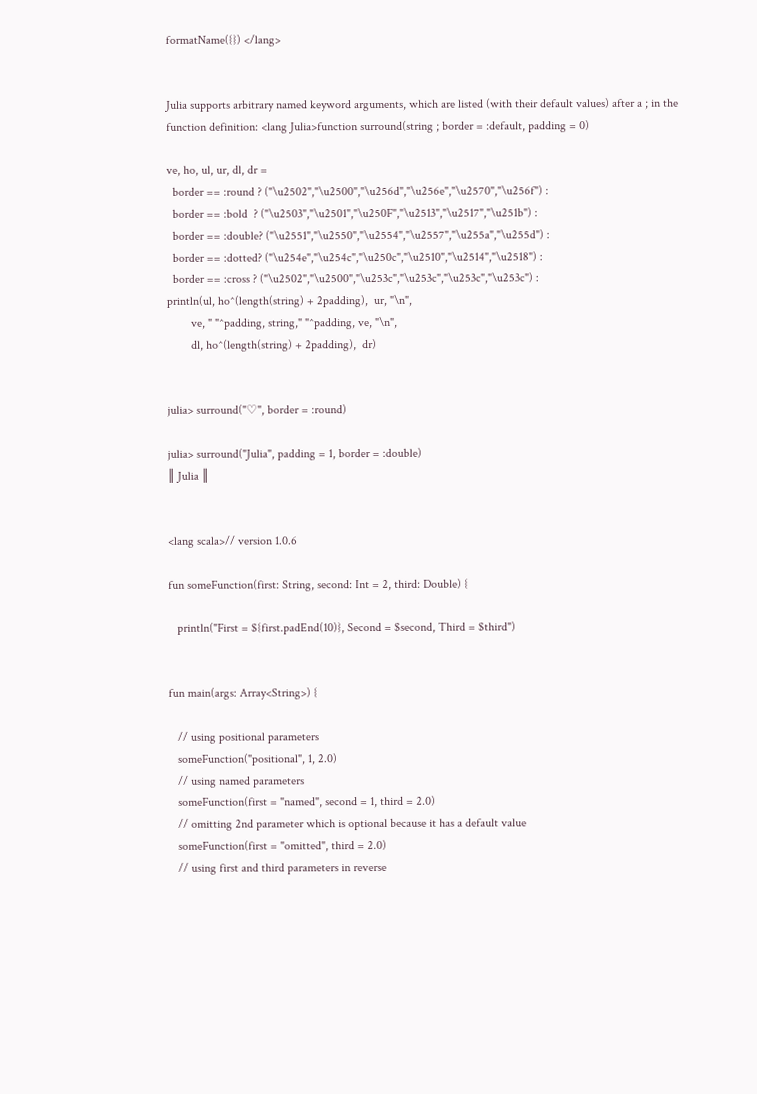formatName({}) </lang>


Julia supports arbitrary named keyword arguments, which are listed (with their default values) after a ; in the function definition: <lang Julia>function surround(string ; border = :default, padding = 0)

ve, ho, ul, ur, dl, dr =
  border == :round ? ("\u2502","\u2500","\u256d","\u256e","\u2570","\u256f") :
  border == :bold  ? ("\u2503","\u2501","\u250F","\u2513","\u2517","\u251b") :
  border == :double? ("\u2551","\u2550","\u2554","\u2557","\u255a","\u255d") :
  border == :dotted? ("\u254e","\u254c","\u250c","\u2510","\u2514","\u2518") :
  border == :cross ? ("\u2502","\u2500","\u253c","\u253c","\u253c","\u253c") :
println(ul, ho^(length(string) + 2padding),  ur, "\n",
        ve, " "^padding, string," "^padding, ve, "\n",
        dl, ho^(length(string) + 2padding),  dr)


julia> surround("♡", border = :round)

julia> surround("Julia", padding = 1, border = :double)
║ Julia ║


<lang scala>// version 1.0.6

fun someFunction(first: String, second: Int = 2, third: Double) {

   println("First = ${first.padEnd(10)}, Second = $second, Third = $third")


fun main(args: Array<String>) {

   // using positional parameters
   someFunction("positional", 1, 2.0)
   // using named parameters
   someFunction(first = "named", second = 1, third = 2.0)
   // omitting 2nd parameter which is optional because it has a default value
   someFunction(first = "omitted", third = 2.0)
   // using first and third parameters in reverse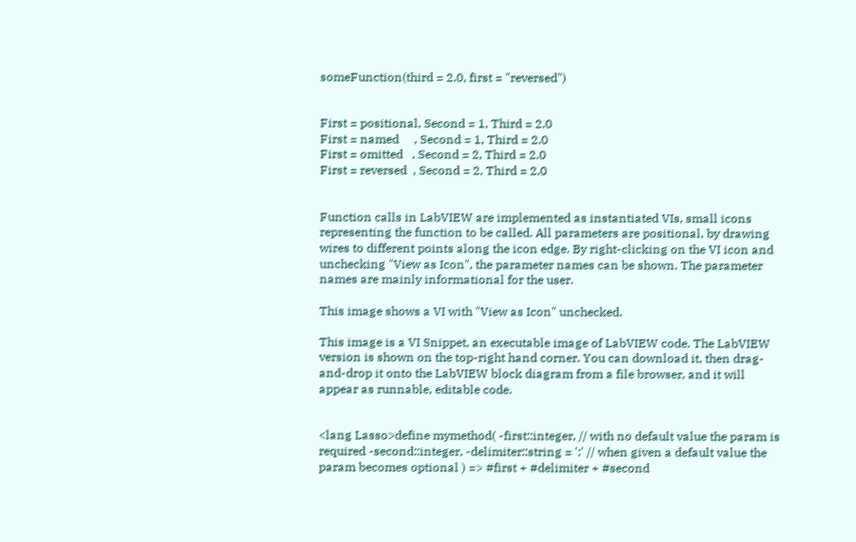someFunction(third = 2.0, first = "reversed")


First = positional, Second = 1, Third = 2.0
First = named     , Second = 1, Third = 2.0
First = omitted   , Second = 2, Third = 2.0
First = reversed  , Second = 2, Third = 2.0


Function calls in LabVIEW are implemented as instantiated VIs, small icons representing the function to be called. All parameters are positional, by drawing wires to different points along the icon edge. By right-clicking on the VI icon and unchecking "View as Icon", the parameter names can be shown. The parameter names are mainly informational for the user.

This image shows a VI with "View as Icon" unchecked.

This image is a VI Snippet, an executable image of LabVIEW code. The LabVIEW version is shown on the top-right hand corner. You can download it, then drag-and-drop it onto the LabVIEW block diagram from a file browser, and it will appear as runnable, editable code.


<lang Lasso>define mymethod( -first::integer, // with no default value the param is required -second::integer, -delimiter::string = ':' // when given a default value the param becomes optional ) => #first + #delimiter + #second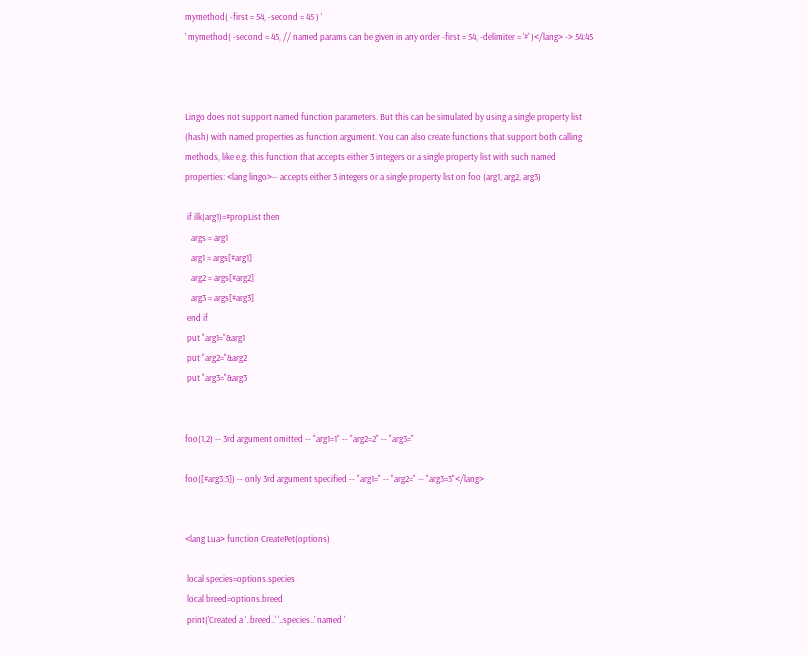mymethod( -first = 54, -second = 45 ) '
' mymethod( -second = 45, // named params can be given in any order -first = 54, -delimiter = '#' )</lang> -> 54:45



Lingo does not support named function parameters. But this can be simulated by using a single property list (hash) with named properties as function argument. You can also create functions that support both calling methods, like e.g. this function that accepts either 3 integers or a single property list with such named properties: <lang lingo>-- accepts either 3 integers or a single property list on foo (arg1, arg2, arg3)

 if ilk(arg1)=#propList then
   args = arg1
   arg1 = args[#arg1]
   arg2 = args[#arg2]
   arg3 = args[#arg3]
 end if
 put "arg1="&arg1
 put "arg2="&arg2
 put "arg3="&arg3


foo(1,2) -- 3rd argument omitted -- "arg1=1" -- "arg2=2" -- "arg3="

foo([#arg3:3]) -- only 3rd argument specified -- "arg1=" -- "arg2=" -- "arg3=3"</lang>


<lang Lua> function CreatePet(options)

 local species=options.species
 local breed=options.breed
 print('Created a '..breed..' '..species..' named '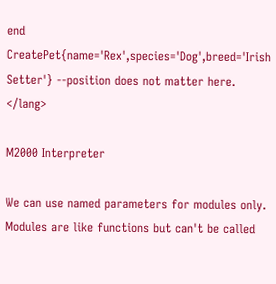end CreatePet{name='Rex',species='Dog',breed='Irish Setter'} --position does not matter here. </lang>

M2000 Interpreter

We can use named parameters for modules only. Modules are like functions but can't be called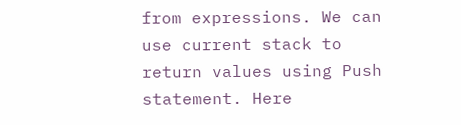from expressions. We can use current stack to return values using Push statement. Here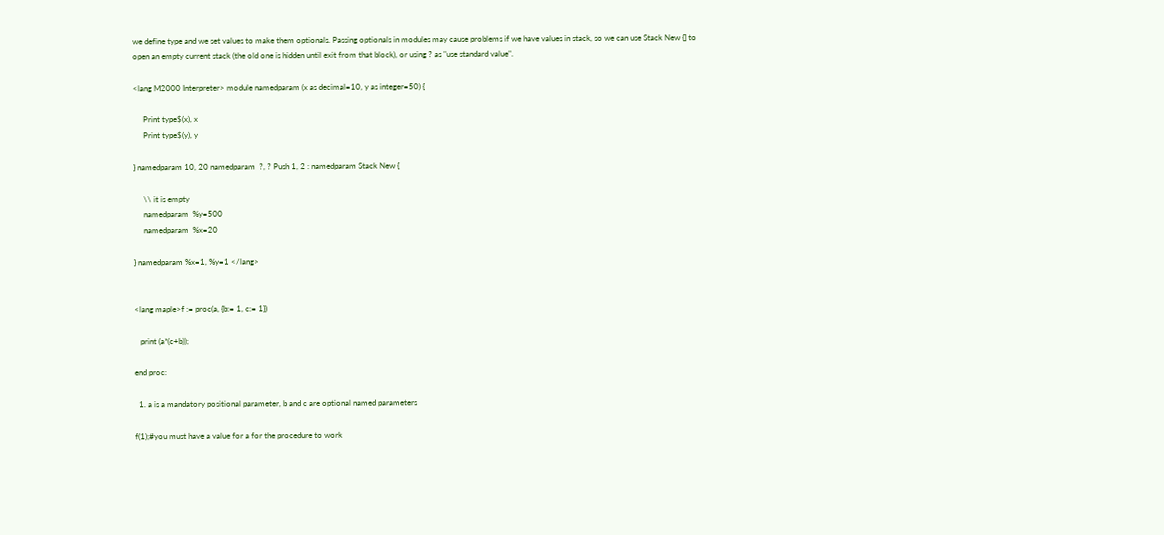we define type and we set values to make them optionals. Passing optionals in modules may cause problems if we have values in stack, so we can use Stack New {] to open an empty current stack (the old one is hidden until exit from that block), or using ? as "use standard value".

<lang M2000 Interpreter> module namedparam (x as decimal=10, y as integer=50) {

     Print type$(x), x
     Print type$(y), y

} namedparam 10, 20 namedparam  ?, ? Push 1, 2 : namedparam Stack New {

     \\ it is empty
     namedparam  %y=500
     namedparam  %x=20

} namedparam %x=1, %y=1 </lang>


<lang maple>f := proc(a, {b:= 1, c:= 1})

   print (a*(c+b));

end proc:

  1. a is a mandatory positional parameter, b and c are optional named parameters

f(1);#you must have a value for a for the procedure to work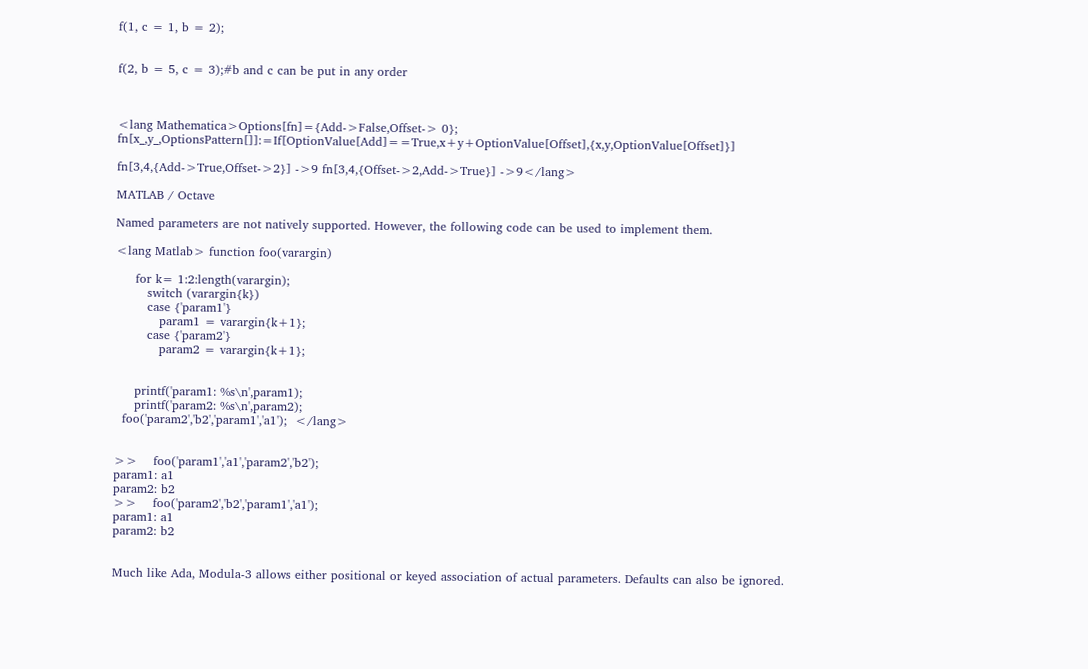f(1, c = 1, b = 2);


f(2, b = 5, c = 3);#b and c can be put in any order



<lang Mathematica>Options[fn]={Add->False,Offset-> 0}; fn[x_,y_,OptionsPattern[]]:=If[OptionValue[Add]==True,x+y+OptionValue[Offset],{x,y,OptionValue[Offset]}]

fn[3,4,{Add->True,Offset->2}] ->9 fn[3,4,{Offset->2,Add->True}] ->9</lang>

MATLAB / Octave

Named parameters are not natively supported. However, the following code can be used to implement them.

<lang Matlab> function foo(varargin)

     for k= 1:2:length(varargin);
        switch (varargin{k})
        case {'param1'}
           param1 = varargin{k+1};
        case {'param2'}
           param2 = varargin{k+1};


     printf('param1: %s\n',param1);
     printf('param2: %s\n',param2);
  foo('param2','b2','param1','a1');  </lang>


>>    foo('param1','a1','param2','b2');
param1: a1
param2: b2
>>    foo('param2','b2','param1','a1');
param1: a1
param2: b2


Much like Ada, Modula-3 allows either positional or keyed association of actual parameters. Defaults can also be ignored.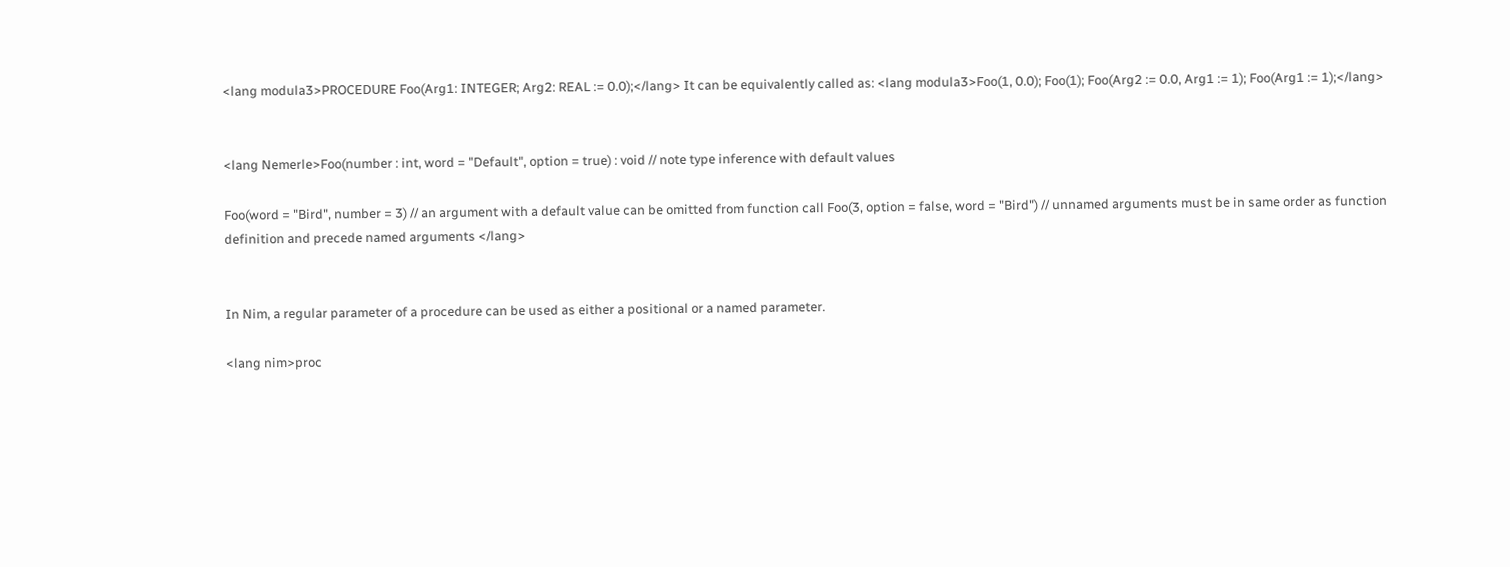<lang modula3>PROCEDURE Foo(Arg1: INTEGER; Arg2: REAL := 0.0);</lang> It can be equivalently called as: <lang modula3>Foo(1, 0.0); Foo(1); Foo(Arg2 := 0.0, Arg1 := 1); Foo(Arg1 := 1);</lang>


<lang Nemerle>Foo(number : int, word = "Default", option = true) : void // note type inference with default values

Foo(word = "Bird", number = 3) // an argument with a default value can be omitted from function call Foo(3, option = false, word = "Bird") // unnamed arguments must be in same order as function definition and precede named arguments </lang>


In Nim, a regular parameter of a procedure can be used as either a positional or a named parameter.

<lang nim>proc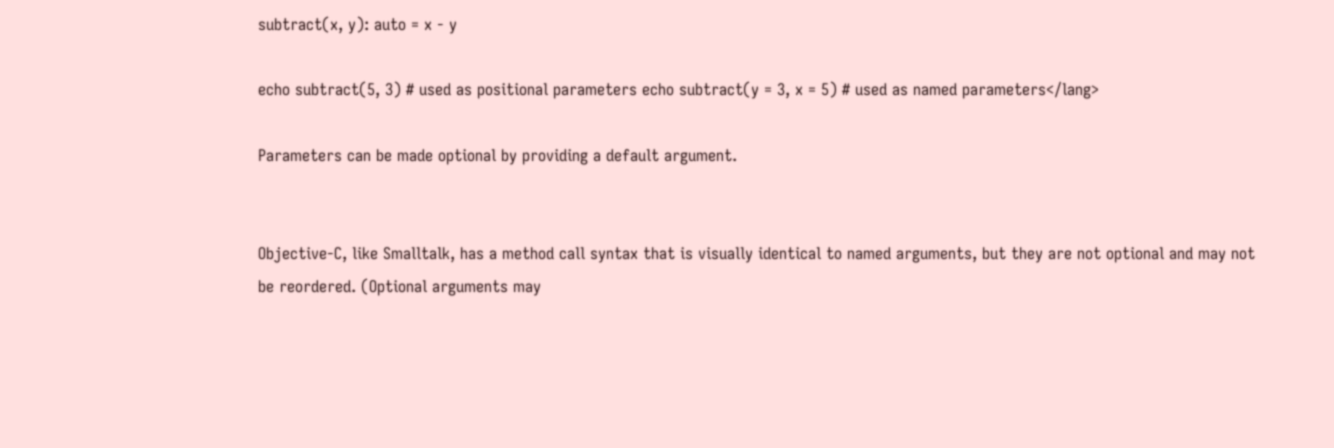subtract(x, y): auto = x - y

echo subtract(5, 3) # used as positional parameters echo subtract(y = 3, x = 5) # used as named parameters</lang>

Parameters can be made optional by providing a default argument.


Objective-C, like Smalltalk, has a method call syntax that is visually identical to named arguments, but they are not optional and may not be reordered. (Optional arguments may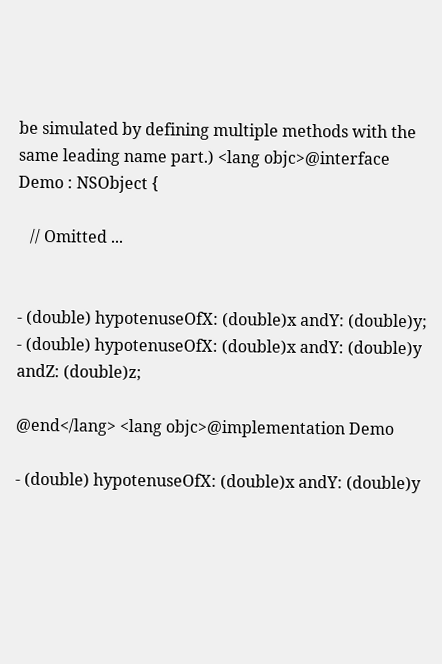be simulated by defining multiple methods with the same leading name part.) <lang objc>@interface Demo : NSObject {

   // Omitted ...


- (double) hypotenuseOfX: (double)x andY: (double)y; - (double) hypotenuseOfX: (double)x andY: (double)y andZ: (double)z;

@end</lang> <lang objc>@implementation Demo

- (double) hypotenuseOfX: (double)x andY: (double)y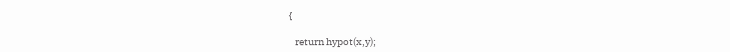{

   return hypot(x,y);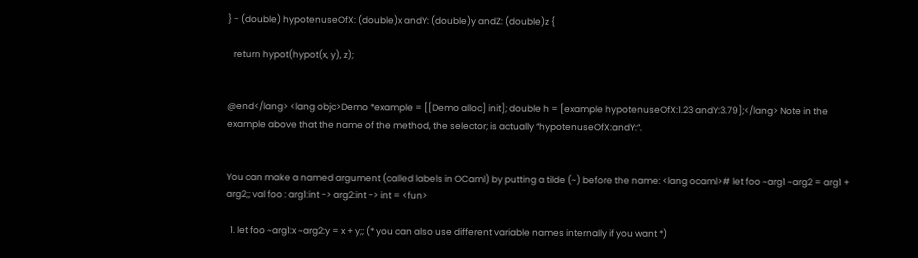} - (double) hypotenuseOfX: (double)x andY: (double)y andZ: (double)z {

   return hypot(hypot(x, y), z);


@end</lang> <lang objc>Demo *example = [[Demo alloc] init]; double h = [example hypotenuseOfX:1.23 andY:3.79];</lang> Note in the example above that the name of the method, the selector; is actually “hypotenuseOfX:andY:”.


You can make a named argument (called labels in OCaml) by putting a tilde (~) before the name: <lang ocaml># let foo ~arg1 ~arg2 = arg1 + arg2;; val foo : arg1:int -> arg2:int -> int = <fun>

  1. let foo ~arg1:x ~arg2:y = x + y;; (* you can also use different variable names internally if you want *)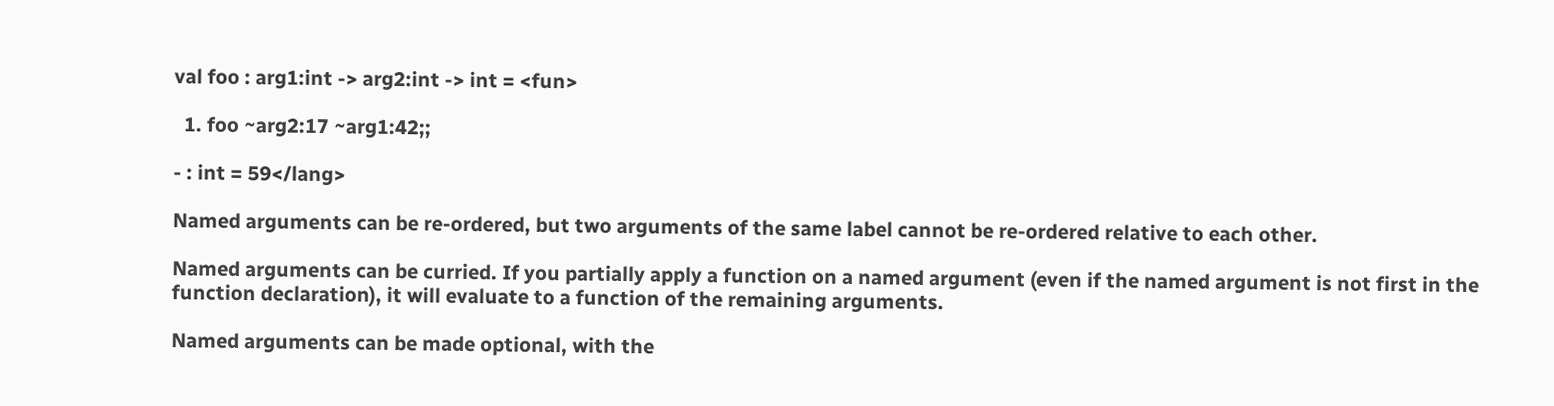val foo : arg1:int -> arg2:int -> int = <fun>

  1. foo ~arg2:17 ~arg1:42;;

- : int = 59</lang>

Named arguments can be re-ordered, but two arguments of the same label cannot be re-ordered relative to each other.

Named arguments can be curried. If you partially apply a function on a named argument (even if the named argument is not first in the function declaration), it will evaluate to a function of the remaining arguments.

Named arguments can be made optional, with the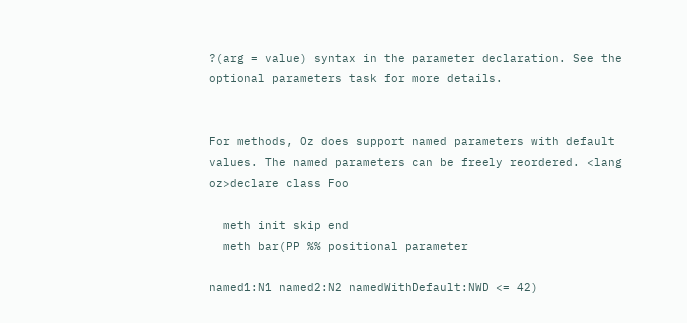?(arg = value) syntax in the parameter declaration. See the optional parameters task for more details.


For methods, Oz does support named parameters with default values. The named parameters can be freely reordered. <lang oz>declare class Foo

  meth init skip end
  meth bar(PP %% positional parameter

named1:N1 named2:N2 namedWithDefault:NWD <= 42)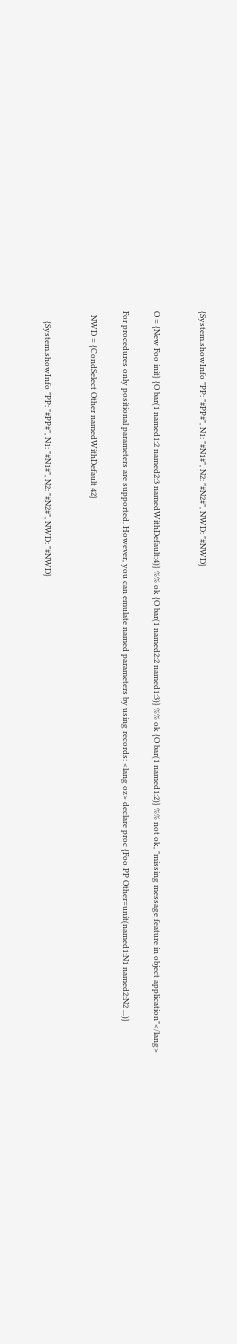{System.showInfo "PP: "#PP#", N1: "#N1#", N2: "#N2#", NWD: "#NWD}


O = {New Foo init} {O bar(1 named1:2 named2:3 namedWithDefault:4)} %% ok {O bar(1 named2:2 named1:3)} %% ok {O bar(1 named1:2)} %% not ok, "missing message feature in object application"</lang>

For procedures only positional parameters are supported. However, you can emulate named parameters by using records: <lang oz> declare proc {Foo PP Other=unit(named1:N1 named2:N2 ...)}

  NWD = {CondSelect Other namedWithDefault 42}


     {System.showInfo "PP: "#PP#", N1: "#N1#", N2: "#N2#", NWD: "#NWD}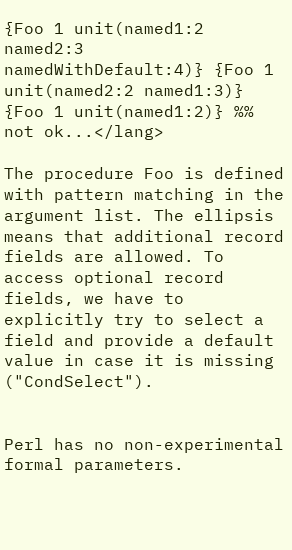{Foo 1 unit(named1:2 named2:3 namedWithDefault:4)} {Foo 1 unit(named2:2 named1:3)} {Foo 1 unit(named1:2)} %% not ok...</lang>

The procedure Foo is defined with pattern matching in the argument list. The ellipsis means that additional record fields are allowed. To access optional record fields, we have to explicitly try to select a field and provide a default value in case it is missing ("CondSelect").


Perl has no non-experimental formal parameters.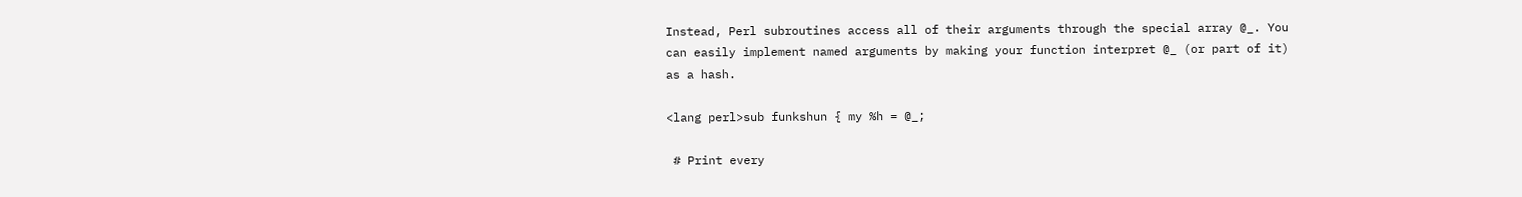Instead, Perl subroutines access all of their arguments through the special array @_. You can easily implement named arguments by making your function interpret @_ (or part of it) as a hash.

<lang perl>sub funkshun { my %h = @_;

 # Print every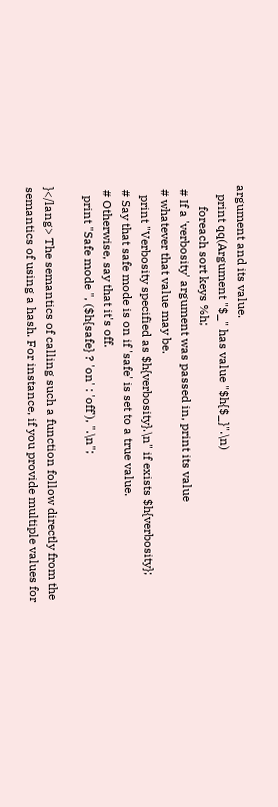argument and its value.
   print qq(Argument "$_" has value "$h{$_}".\n)
       foreach sort keys %h;
 # If a 'verbosity' argument was passed in, print its value
 # whatever that value may be.
   print "Verbosity specified as $h{verbosity}.\n" if exists $h{verbosity};
 # Say that safe mode is on if 'safe' is set to a true value.
 # Otherwise, say that it's off.
   print "Safe mode ", ($h{safe} ? 'on' : 'off'), ".\n";

}</lang> The semantics of calling such a function follow directly from the semantics of using a hash. For instance, if you provide multiple values for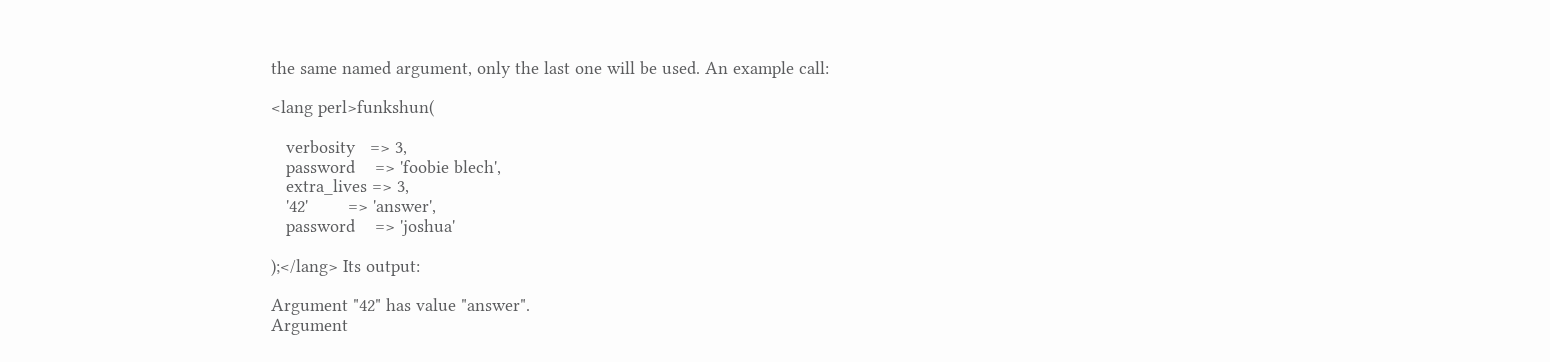the same named argument, only the last one will be used. An example call:

<lang perl>funkshun(

   verbosity   => 3,
   password    => 'foobie blech',
   extra_lives => 3,
   '42'        => 'answer',
   password    => 'joshua'

);</lang> Its output:

Argument "42" has value "answer".
Argument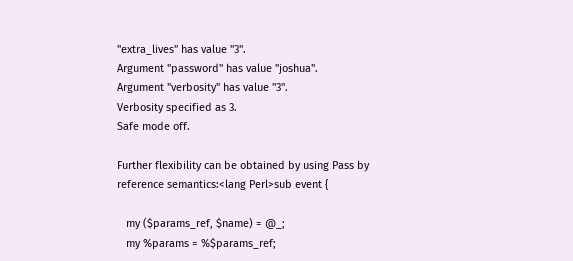"extra_lives" has value "3".
Argument "password" has value "joshua".
Argument "verbosity" has value "3".
Verbosity specified as 3.
Safe mode off.

Further flexibility can be obtained by using Pass by reference semantics:<lang Perl>sub event {

   my ($params_ref, $name) = @_;
   my %params = %$params_ref;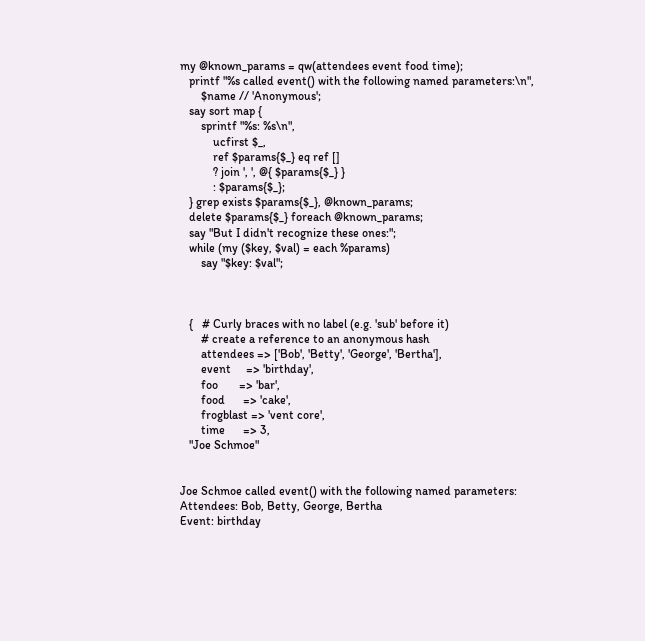my @known_params = qw(attendees event food time);
   printf "%s called event() with the following named parameters:\n",
       $name // 'Anonymous';
   say sort map {
       sprintf "%s: %s\n",
           ucfirst $_,
           ref $params{$_} eq ref []
           ? join ', ', @{ $params{$_} }
           : $params{$_};
   } grep exists $params{$_}, @known_params;
   delete $params{$_} foreach @known_params;
   say "But I didn't recognize these ones:";
   while (my ($key, $val) = each %params)
       say "$key: $val";



   {   # Curly braces with no label (e.g. 'sub' before it)
       # create a reference to an anonymous hash
       attendees => ['Bob', 'Betty', 'George', 'Bertha'],
       event     => 'birthday',
       foo       => 'bar',
       food      => 'cake',
       frogblast => 'vent core',
       time      => 3,
   "Joe Schmoe"


Joe Schmoe called event() with the following named parameters:
Attendees: Bob, Betty, George, Bertha
Event: birthday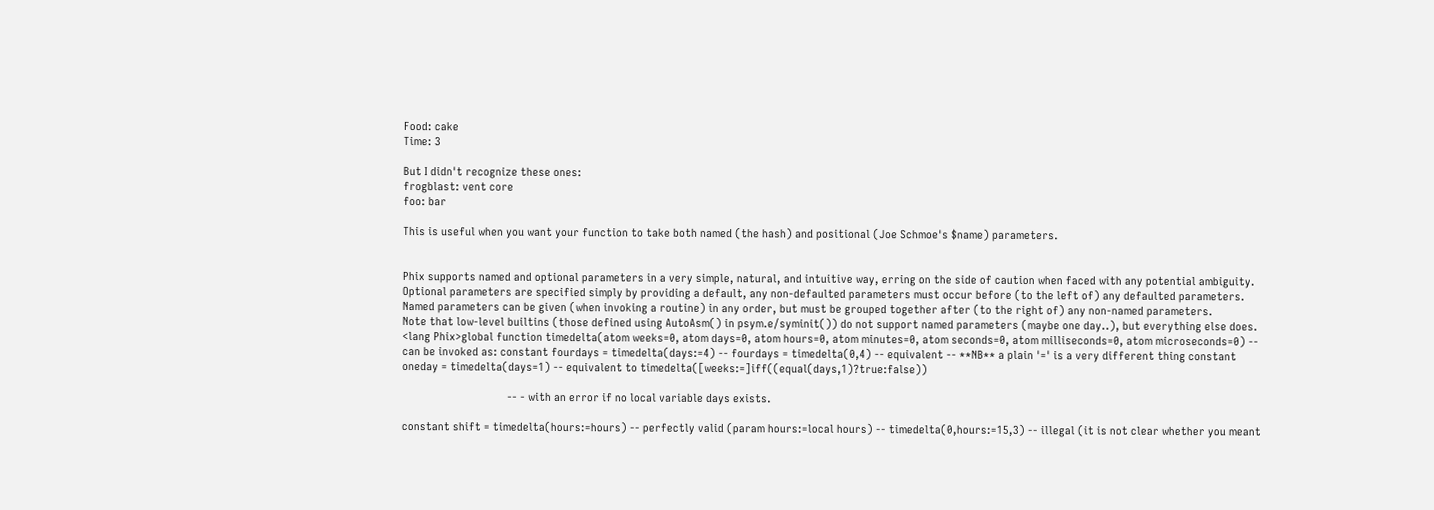Food: cake
Time: 3

But I didn't recognize these ones:
frogblast: vent core
foo: bar

This is useful when you want your function to take both named (the hash) and positional (Joe Schmoe's $name) parameters.


Phix supports named and optional parameters in a very simple, natural, and intuitive way, erring on the side of caution when faced with any potential ambiguity.
Optional parameters are specified simply by providing a default, any non-defaulted parameters must occur before (to the left of) any defaulted parameters.
Named parameters can be given (when invoking a routine) in any order, but must be grouped together after (to the right of) any non-named parameters.
Note that low-level builtins (those defined using AutoAsm() in psym.e/syminit()) do not support named parameters (maybe one day..), but everything else does. <lang Phix>global function timedelta(atom weeks=0, atom days=0, atom hours=0, atom minutes=0, atom seconds=0, atom milliseconds=0, atom microseconds=0) -- can be invoked as: constant fourdays = timedelta(days:=4) -- fourdays = timedelta(0,4) -- equivalent -- **NB** a plain '=' is a very different thing constant oneday = timedelta(days=1) -- equivalent to timedelta([weeks:=]iff((equal(days,1)?true:false))

                                   -- - with an error if no local variable days exists.

constant shift = timedelta(hours:=hours) -- perfectly valid (param hours:=local hours) -- timedelta(0,hours:=15,3) -- illegal (it is not clear whether you meant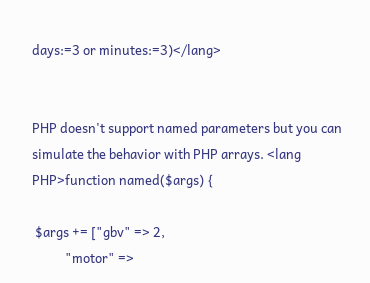days:=3 or minutes:=3)</lang>


PHP doesn't support named parameters but you can simulate the behavior with PHP arrays. <lang PHP>function named($args) {

 $args += ["gbv" => 2,
           "motor" =>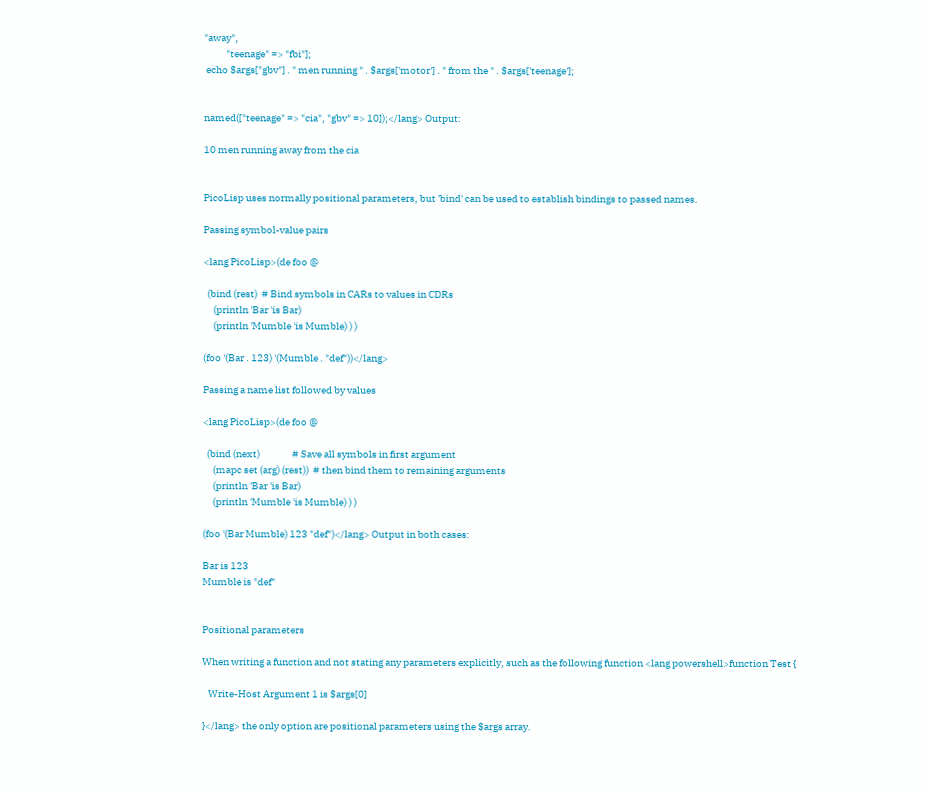"away",
           "teenage" => "fbi"];
 echo $args["gbv"] . " men running " . $args['motor'] . " from the " . $args['teenage'];


named(["teenage" => "cia", "gbv" => 10]);</lang> Output:

10 men running away from the cia


PicoLisp uses normally positional parameters, but 'bind' can be used to establish bindings to passed names.

Passing symbol-value pairs

<lang PicoLisp>(de foo @

  (bind (rest)  # Bind symbols in CARs to values in CDRs
     (println 'Bar 'is Bar)
     (println 'Mumble 'is Mumble) ) )

(foo '(Bar . 123) '(Mumble . "def"))</lang>

Passing a name list followed by values

<lang PicoLisp>(de foo @

  (bind (next)                # Save all symbols in first argument
     (mapc set (arg) (rest))  # then bind them to remaining arguments
     (println 'Bar 'is Bar)
     (println 'Mumble 'is Mumble) ) )

(foo '(Bar Mumble) 123 "def")</lang> Output in both cases:

Bar is 123
Mumble is "def"


Positional parameters

When writing a function and not stating any parameters explicitly, such as the following function <lang powershell>function Test {

   Write-Host Argument 1 is $args[0]

}</lang> the only option are positional parameters using the $args array.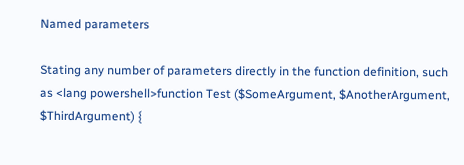Named parameters

Stating any number of parameters directly in the function definition, such as <lang powershell>function Test ($SomeArgument, $AnotherArgument, $ThirdArgument) {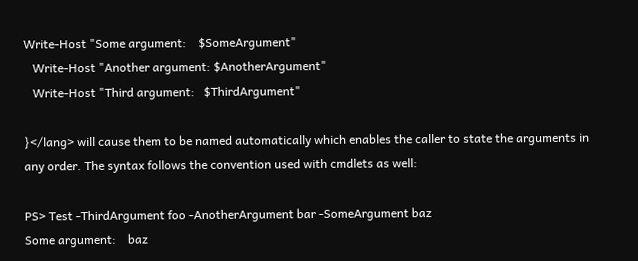Write-Host "Some argument:    $SomeArgument"
   Write-Host "Another argument: $AnotherArgument"
   Write-Host "Third argument:   $ThirdArgument"

}</lang> will cause them to be named automatically which enables the caller to state the arguments in any order. The syntax follows the convention used with cmdlets as well:

PS> Test -ThirdArgument foo -AnotherArgument bar -SomeArgument baz
Some argument:    baz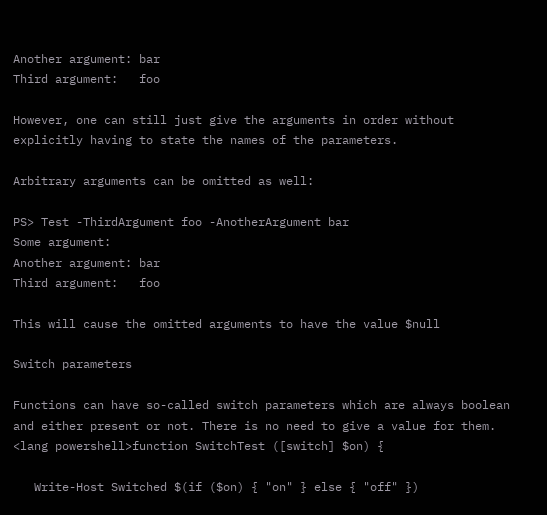Another argument: bar
Third argument:   foo

However, one can still just give the arguments in order without explicitly having to state the names of the parameters.

Arbitrary arguments can be omitted as well:

PS> Test -ThirdArgument foo -AnotherArgument bar
Some argument:
Another argument: bar
Third argument:   foo

This will cause the omitted arguments to have the value $null

Switch parameters

Functions can have so-called switch parameters which are always boolean and either present or not. There is no need to give a value for them. <lang powershell>function SwitchTest ([switch] $on) {

   Write-Host Switched $(if ($on) { "on" } else { "off" })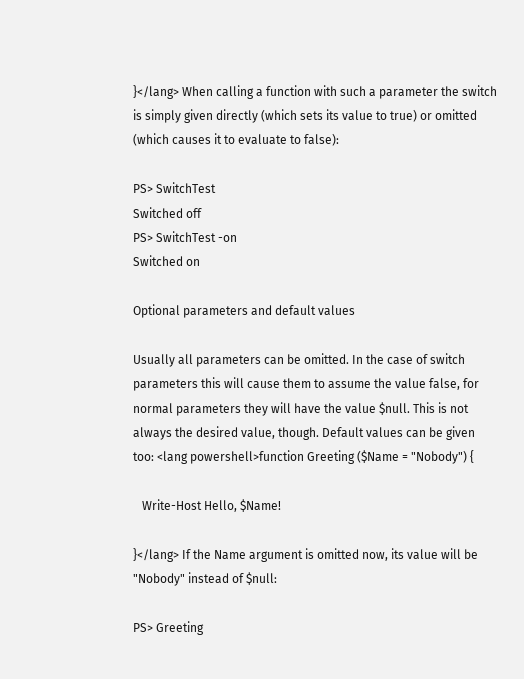}</lang> When calling a function with such a parameter the switch is simply given directly (which sets its value to true) or omitted (which causes it to evaluate to false):

PS> SwitchTest
Switched off
PS> SwitchTest -on
Switched on

Optional parameters and default values

Usually all parameters can be omitted. In the case of switch parameters this will cause them to assume the value false, for normal parameters they will have the value $null. This is not always the desired value, though. Default values can be given too: <lang powershell>function Greeting ($Name = "Nobody") {

   Write-Host Hello, $Name!

}</lang> If the Name argument is omitted now, its value will be "Nobody" instead of $null:

PS> Greeting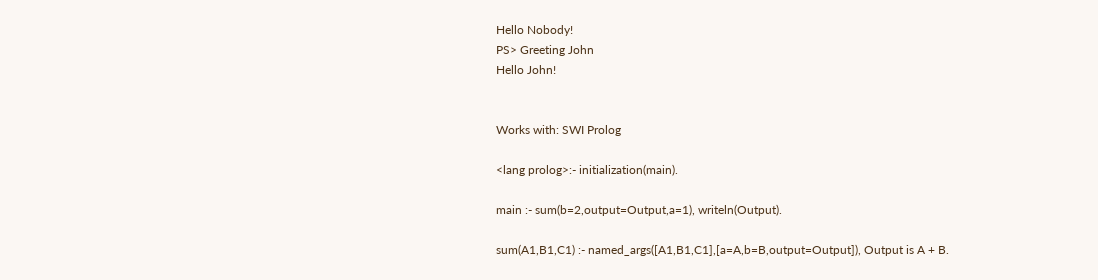Hello Nobody!
PS> Greeting John
Hello John!


Works with: SWI Prolog

<lang prolog>:- initialization(main).

main :- sum(b=2,output=Output,a=1), writeln(Output).

sum(A1,B1,C1) :- named_args([A1,B1,C1],[a=A,b=B,output=Output]), Output is A + B.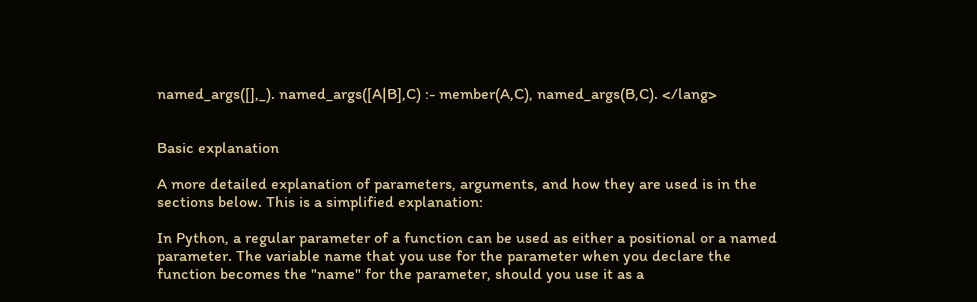named_args([],_). named_args([A|B],C) :- member(A,C), named_args(B,C). </lang>


Basic explanation

A more detailed explanation of parameters, arguments, and how they are used is in the sections below. This is a simplified explanation:

In Python, a regular parameter of a function can be used as either a positional or a named parameter. The variable name that you use for the parameter when you declare the function becomes the "name" for the parameter, should you use it as a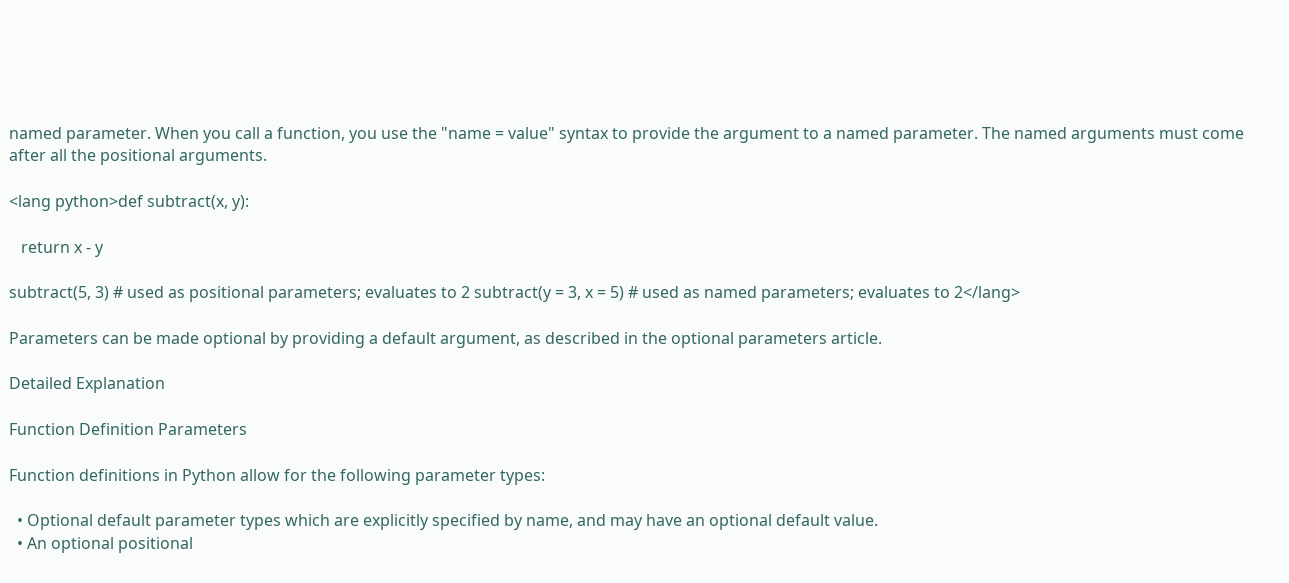named parameter. When you call a function, you use the "name = value" syntax to provide the argument to a named parameter. The named arguments must come after all the positional arguments.

<lang python>def subtract(x, y):

   return x - y

subtract(5, 3) # used as positional parameters; evaluates to 2 subtract(y = 3, x = 5) # used as named parameters; evaluates to 2</lang>

Parameters can be made optional by providing a default argument, as described in the optional parameters article.

Detailed Explanation

Function Definition Parameters

Function definitions in Python allow for the following parameter types:

  • Optional default parameter types which are explicitly specified by name, and may have an optional default value.
  • An optional positional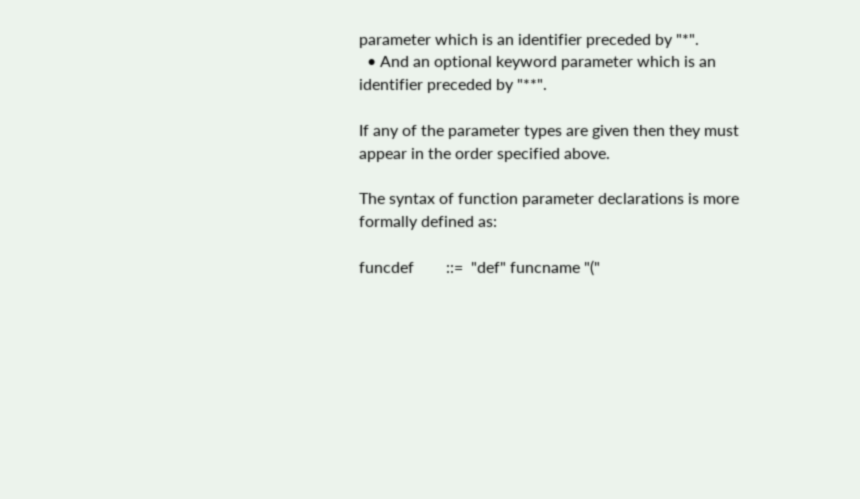parameter which is an identifier preceded by "*".
  • And an optional keyword parameter which is an identifier preceded by "**".

If any of the parameter types are given then they must appear in the order specified above.

The syntax of function parameter declarations is more formally defined as:

funcdef        ::=  "def" funcname "("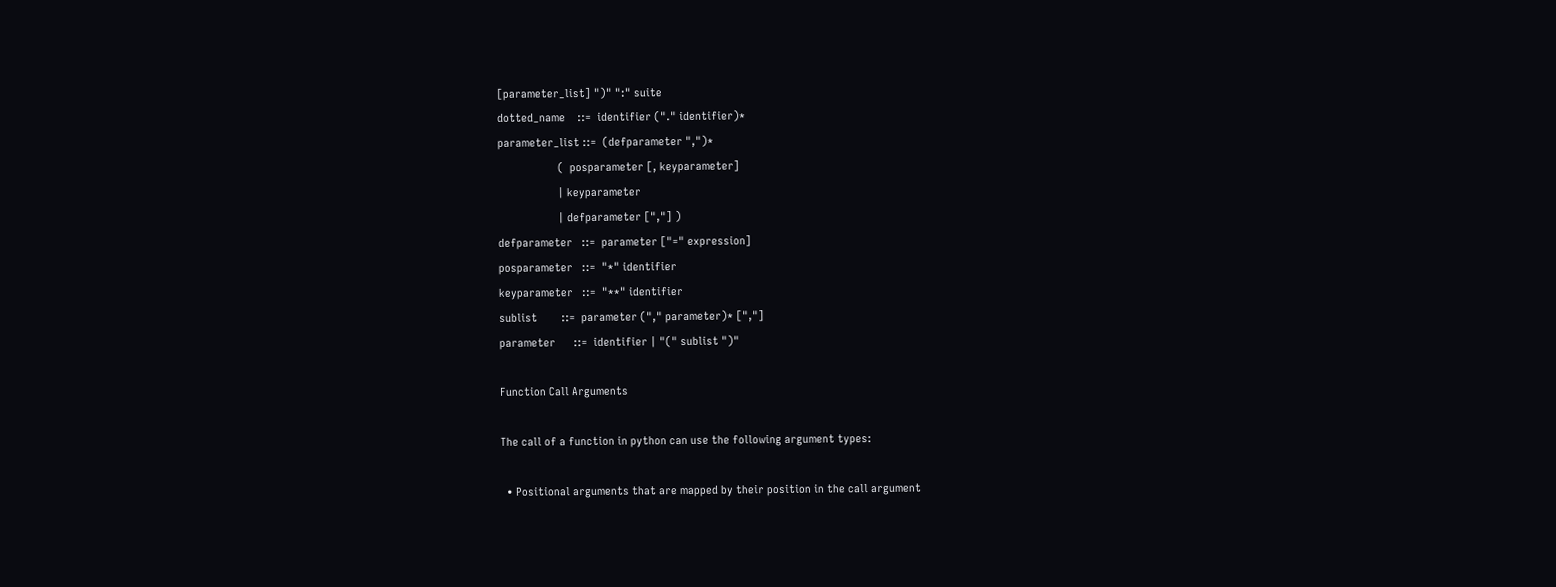[parameter_list] ")" ":" suite
dotted_name    ::=  identifier ("." identifier)*
parameter_list ::=  (defparameter ",")*
                    (  posparameter [, keyparameter]
                    | keyparameter
                    | defparameter [","] )
defparameter   ::=  parameter ["=" expression]
posparameter   ::=  "*" identifier
keyparameter   ::=  "**" identifier
sublist        ::=  parameter ("," parameter)* [","]
parameter      ::=  identifier | "(" sublist ")"

Function Call Arguments

The call of a function in python can use the following argument types:

  • Positional arguments that are mapped by their position in the call argument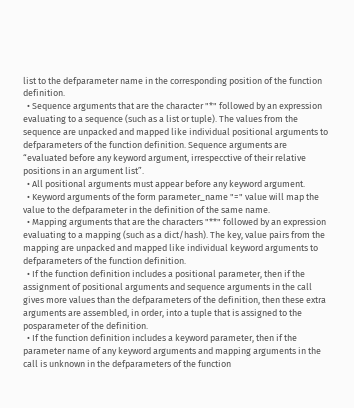list to the defparameter name in the corresponding position of the function definition.
  • Sequence arguments that are the character "*" followed by an expression evaluating to a sequence (such as a list or tuple). The values from the sequence are unpacked and mapped like individual positional arguments to defparameters of the function definition. Sequence arguments are “evaluated before any keyword argument, irrespecctive of their relative positions in an argument list”.
  • All positional arguments must appear before any keyword argument.
  • Keyword arguments of the form parameter_name "=" value will map the value to the defparameter in the definition of the same name.
  • Mapping arguments that are the characters "**" followed by an expression evaluating to a mapping (such as a dict/hash). The key, value pairs from the mapping are unpacked and mapped like individual keyword arguments to defparameters of the function definition.
  • If the function definition includes a positional parameter, then if the assignment of positional arguments and sequence arguments in the call gives more values than the defparameters of the definition, then these extra arguments are assembled, in order, into a tuple that is assigned to the posparameter of the definition.
  • If the function definition includes a keyword parameter, then if the parameter name of any keyword arguments and mapping arguments in the call is unknown in the defparameters of the function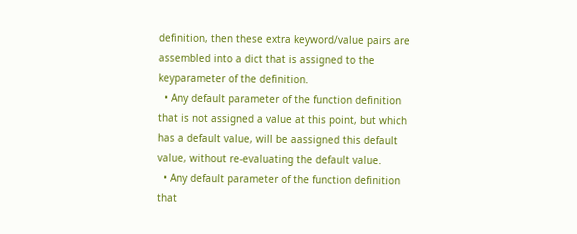definition, then these extra keyword/value pairs are assembled into a dict that is assigned to the keyparameter of the definition.
  • Any default parameter of the function definition that is not assigned a value at this point, but which has a default value, will be aassigned this default value, without re-evaluating the default value.
  • Any default parameter of the function definition that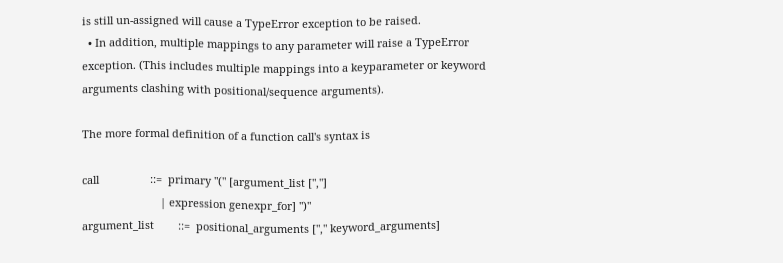is still un-assigned will cause a TypeError exception to be raised.
  • In addition, multiple mappings to any parameter will raise a TypeError exception. (This includes multiple mappings into a keyparameter or keyword arguments clashing with positional/sequence arguments).

The more formal definition of a function call's syntax is

call                 ::=  primary "(" [argument_list [","]
                          | expression genexpr_for] ")"
argument_list        ::=  positional_arguments ["," keyword_arguments]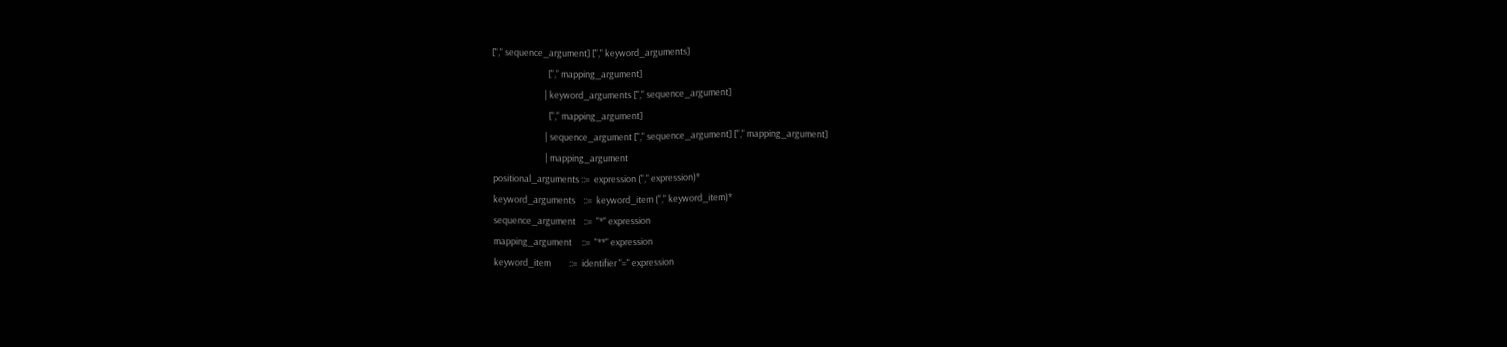["," sequence_argument] ["," keyword_arguments]
                            ["," mapping_argument]
                          | keyword_arguments ["," sequence_argument]
                            ["," mapping_argument]
                          | sequence_argument ["," sequence_argument] ["," mapping_argument]
                          | mapping_argument
positional_arguments ::=  expression ("," expression)*
keyword_arguments    ::=  keyword_item ("," keyword_item)*
sequence_argument    ::=  "*" expression
mapping_argument     ::=  "**" expression
keyword_item         ::=  identifier "=" expression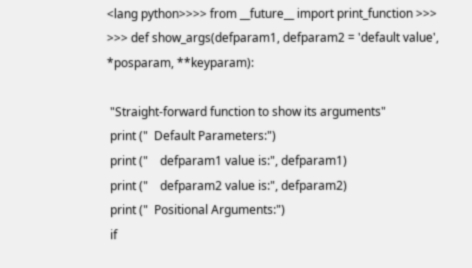<lang python>>>> from __future__ import print_function >>> >>> def show_args(defparam1, defparam2 = 'default value', *posparam, **keyparam):

 "Straight-forward function to show its arguments"
 print ("  Default Parameters:")
 print ("    defparam1 value is:", defparam1)
 print ("    defparam2 value is:", defparam2)
 print ("  Positional Arguments:")
 if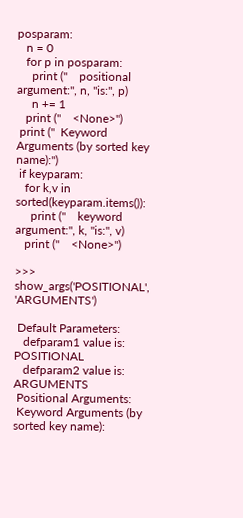posparam:
   n = 0
   for p in posparam:
     print ("    positional argument:", n, "is:", p)
     n += 1
   print ("    <None>")
 print ("  Keyword Arguments (by sorted key name):")
 if keyparam:
   for k,v in sorted(keyparam.items()):
     print ("    keyword argument:", k, "is:", v)
   print ("    <None>")

>>> show_args('POSITIONAL', 'ARGUMENTS')

 Default Parameters:
   defparam1 value is: POSITIONAL
   defparam2 value is: ARGUMENTS
 Positional Arguments:
 Keyword Arguments (by sorted key name):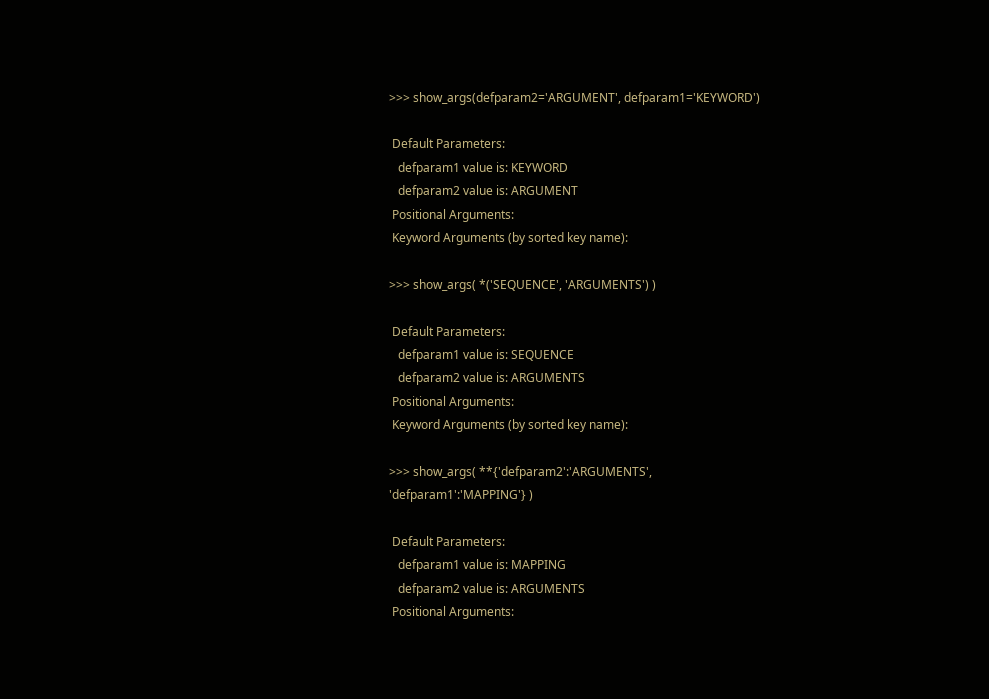>>> show_args(defparam2='ARGUMENT', defparam1='KEYWORD')

 Default Parameters:
   defparam1 value is: KEYWORD
   defparam2 value is: ARGUMENT
 Positional Arguments:
 Keyword Arguments (by sorted key name):

>>> show_args( *('SEQUENCE', 'ARGUMENTS') )

 Default Parameters:
   defparam1 value is: SEQUENCE
   defparam2 value is: ARGUMENTS
 Positional Arguments:
 Keyword Arguments (by sorted key name):

>>> show_args( **{'defparam2':'ARGUMENTS', 'defparam1':'MAPPING'} )

 Default Parameters:
   defparam1 value is: MAPPING
   defparam2 value is: ARGUMENTS
 Positional Arguments: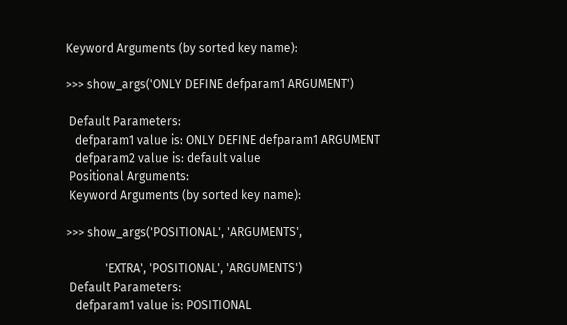Keyword Arguments (by sorted key name):

>>> show_args('ONLY DEFINE defparam1 ARGUMENT')

 Default Parameters:
   defparam1 value is: ONLY DEFINE defparam1 ARGUMENT
   defparam2 value is: default value
 Positional Arguments:
 Keyword Arguments (by sorted key name):

>>> show_args('POSITIONAL', 'ARGUMENTS',

             'EXTRA', 'POSITIONAL', 'ARGUMENTS')
 Default Parameters:
   defparam1 value is: POSITIONAL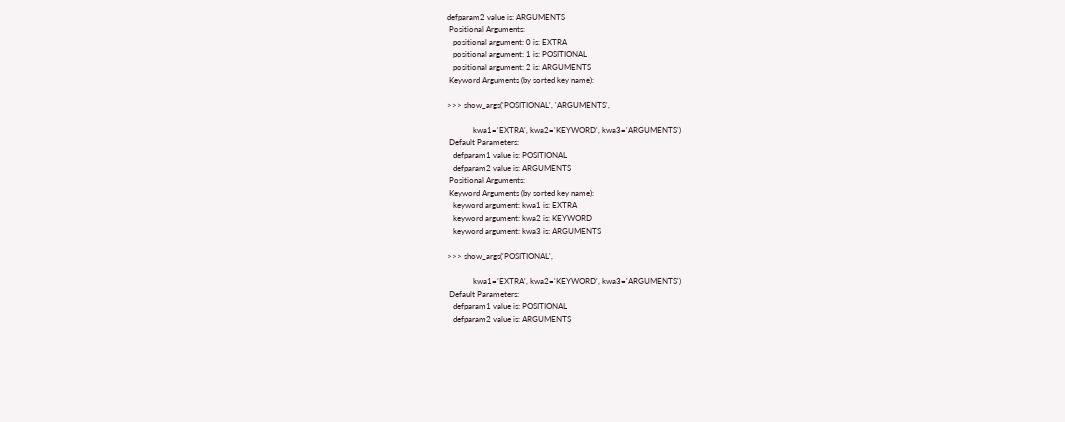defparam2 value is: ARGUMENTS
 Positional Arguments:
   positional argument: 0 is: EXTRA
   positional argument: 1 is: POSITIONAL
   positional argument: 2 is: ARGUMENTS
 Keyword Arguments (by sorted key name):

>>> show_args('POSITIONAL', 'ARGUMENTS',

             kwa1='EXTRA', kwa2='KEYWORD', kwa3='ARGUMENTS')
 Default Parameters:
   defparam1 value is: POSITIONAL
   defparam2 value is: ARGUMENTS
 Positional Arguments:
 Keyword Arguments (by sorted key name):
   keyword argument: kwa1 is: EXTRA
   keyword argument: kwa2 is: KEYWORD
   keyword argument: kwa3 is: ARGUMENTS

>>> show_args('POSITIONAL',

             kwa1='EXTRA', kwa2='KEYWORD', kwa3='ARGUMENTS')
 Default Parameters:
   defparam1 value is: POSITIONAL
   defparam2 value is: ARGUMENTS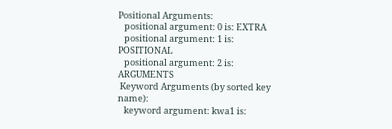Positional Arguments:
   positional argument: 0 is: EXTRA
   positional argument: 1 is: POSITIONAL
   positional argument: 2 is: ARGUMENTS
 Keyword Arguments (by sorted key name):
   keyword argument: kwa1 is: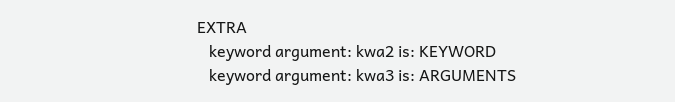EXTRA
   keyword argument: kwa2 is: KEYWORD
   keyword argument: kwa3 is: ARGUMENTS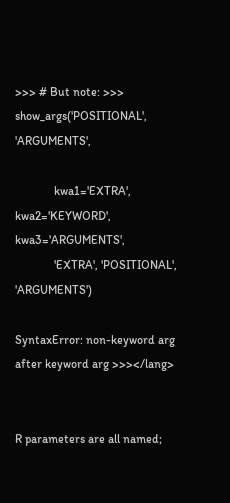>>> # But note: >>> show_args('POSITIONAL', 'ARGUMENTS',

             kwa1='EXTRA', kwa2='KEYWORD', kwa3='ARGUMENTS',
             'EXTRA', 'POSITIONAL', 'ARGUMENTS')

SyntaxError: non-keyword arg after keyword arg >>></lang>


R parameters are all named;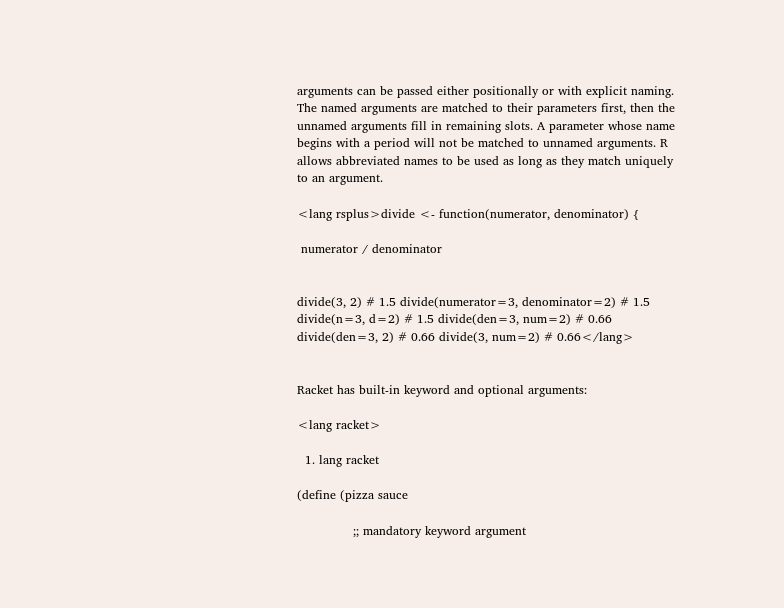arguments can be passed either positionally or with explicit naming. The named arguments are matched to their parameters first, then the unnamed arguments fill in remaining slots. A parameter whose name begins with a period will not be matched to unnamed arguments. R allows abbreviated names to be used as long as they match uniquely to an argument.

<lang rsplus>divide <- function(numerator, denominator) {

 numerator / denominator


divide(3, 2) # 1.5 divide(numerator=3, denominator=2) # 1.5 divide(n=3, d=2) # 1.5 divide(den=3, num=2) # 0.66 divide(den=3, 2) # 0.66 divide(3, num=2) # 0.66</lang>


Racket has built-in keyword and optional arguments:

<lang racket>

  1. lang racket

(define (pizza sauce

              ;; mandatory keyword argument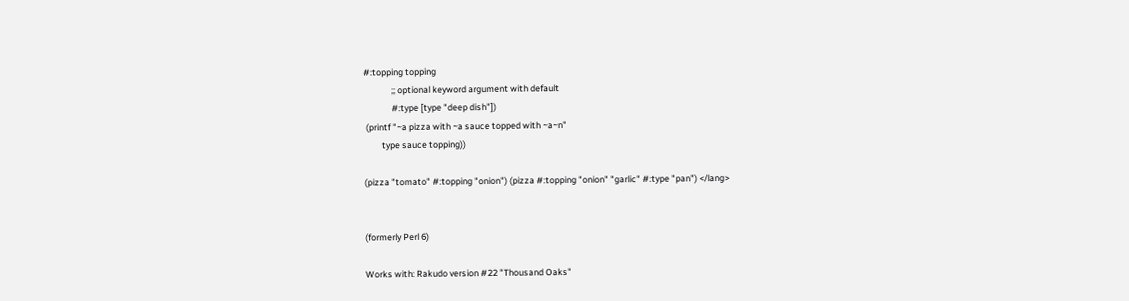#:topping topping
              ;; optional keyword argument with default
              #:type [type "deep dish"])
 (printf "~a pizza with ~a sauce topped with ~a~n"
         type sauce topping))

(pizza "tomato" #:topping "onion") (pizza #:topping "onion" "garlic" #:type "pan") </lang>


(formerly Perl 6)

Works with: Rakudo version #22 "Thousand Oaks"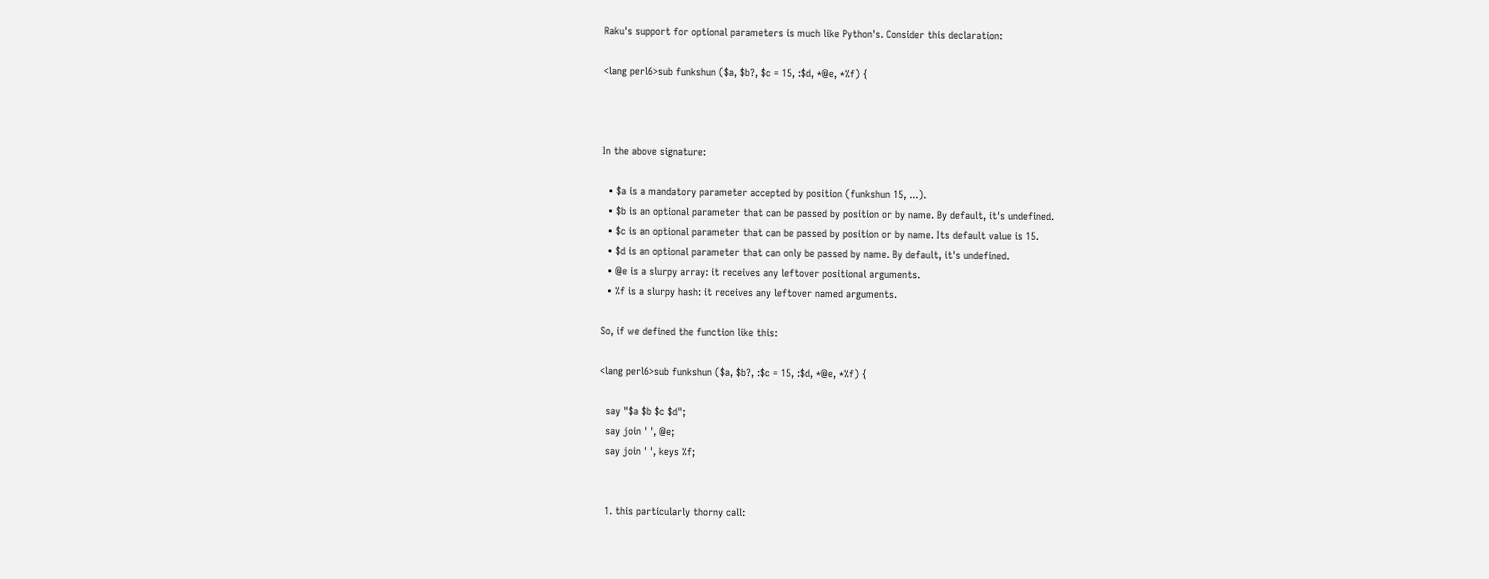Raku's support for optional parameters is much like Python's. Consider this declaration:

<lang perl6>sub funkshun ($a, $b?, $c = 15, :$d, *@e, *%f) {



In the above signature:

  • $a is a mandatory parameter accepted by position (funkshun 15, ...).
  • $b is an optional parameter that can be passed by position or by name. By default, it's undefined.
  • $c is an optional parameter that can be passed by position or by name. Its default value is 15.
  • $d is an optional parameter that can only be passed by name. By default, it's undefined.
  • @e is a slurpy array: it receives any leftover positional arguments.
  • %f is a slurpy hash: it receives any leftover named arguments.

So, if we defined the function like this:

<lang perl6>sub funkshun ($a, $b?, :$c = 15, :$d, *@e, *%f) {

  say "$a $b $c $d";
  say join ' ', @e;
  say join ' ', keys %f;


  1. this particularly thorny call: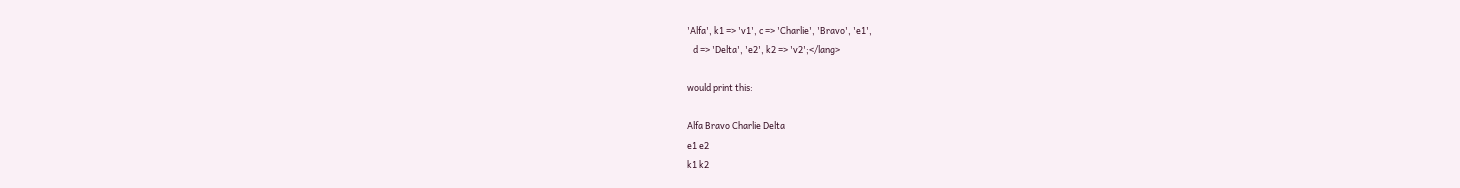'Alfa', k1 => 'v1', c => 'Charlie', 'Bravo', 'e1',
   d => 'Delta', 'e2', k2 => 'v2';</lang>

would print this:

Alfa Bravo Charlie Delta
e1 e2
k1 k2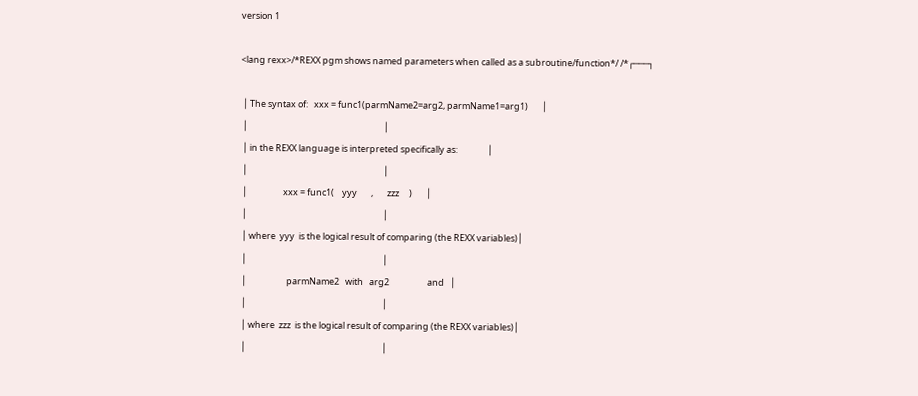version 1

<lang rexx>/*REXX pgm shows named parameters when called as a subroutine/function*/ /*┌───┐

 │ The syntax of:   xxx = func1(parmName2=arg2, parmName1=arg1)       │
 │                                                                    │
 │ in the REXX language is interpreted specifically as:               │
 │                                                                    │
 │                  xxx = func1(    yyy       ,       zzz     )       │
 │                                                                    │
 │ where  yyy  is the logical result of comparing (the REXX variables)│
 │                                                                    │
 │                    parmName2   with   arg2                   and   │
 │                                                                    │
 │ where  zzz  is the logical result of comparing (the REXX variables)│
 │                                                                    │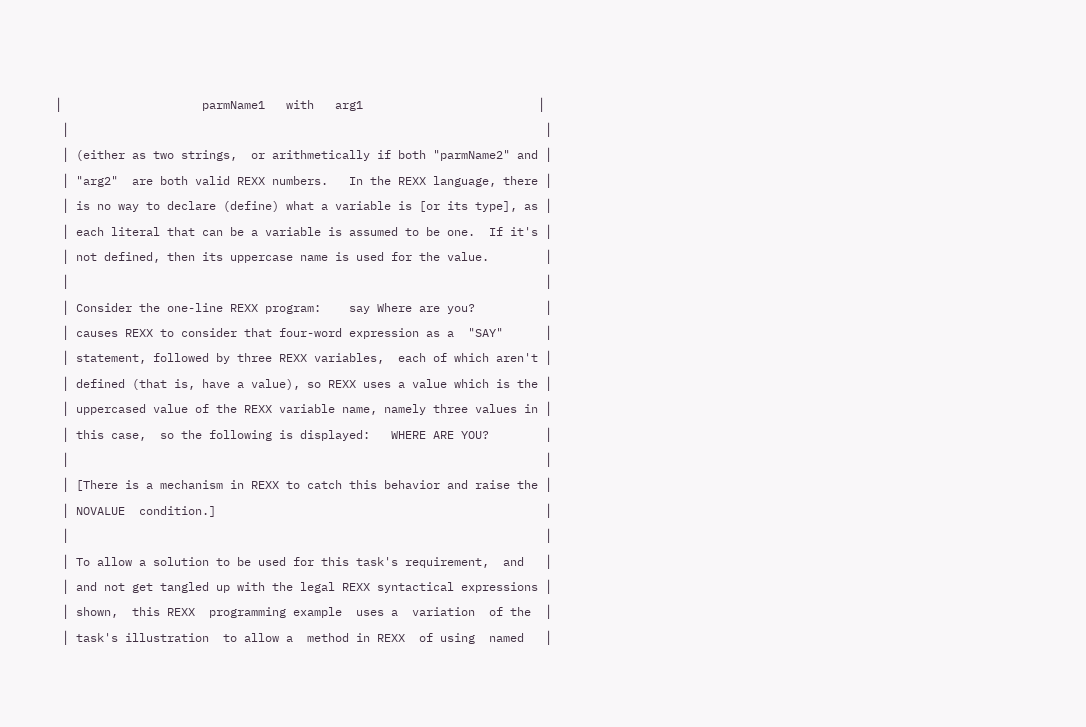│                    parmName1   with   arg1                         │
 │                                                                    │
 │ (either as two strings,  or arithmetically if both "parmName2" and │
 │ "arg2"  are both valid REXX numbers.   In the REXX language, there │
 │ is no way to declare (define) what a variable is [or its type], as │
 │ each literal that can be a variable is assumed to be one.  If it's │
 │ not defined, then its uppercase name is used for the value.        │
 │                                                                    │
 │ Consider the one-line REXX program:    say Where are you?          │
 │ causes REXX to consider that four-word expression as a  "SAY"      │
 │ statement, followed by three REXX variables,  each of which aren't │
 │ defined (that is, have a value), so REXX uses a value which is the │
 │ uppercased value of the REXX variable name, namely three values in │
 │ this case,  so the following is displayed:   WHERE ARE YOU?        │
 │                                                                    │
 │ [There is a mechanism in REXX to catch this behavior and raise the │
 │ NOVALUE  condition.]                                               │
 │                                                                    │
 │ To allow a solution to be used for this task's requirement,  and   │
 │ and not get tangled up with the legal REXX syntactical expressions │
 │ shown,  this REXX  programming example  uses a  variation  of the  │
 │ task's illustration  to allow a  method in REXX  of using  named   │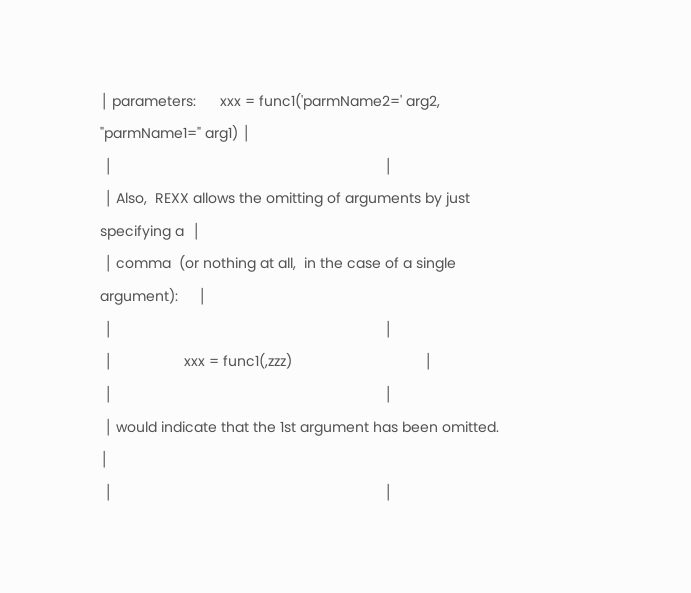│ parameters:      xxx = func1('parmName2=' arg2, "parmName1=" arg1) │
 │                                                                    │
 │ Also,  REXX allows the omitting of arguments by just specifying a  │
 │ comma  (or nothing at all,  in the case of a single argument):     │
 │                                                                    │
 │                  xxx = func1(,zzz)                                 │
 │                                                                    │
 │ would indicate that the 1st argument has been omitted.             │
 │                                                                    │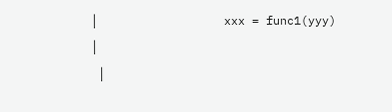│                  xxx = func1(yyy)                                  │
 │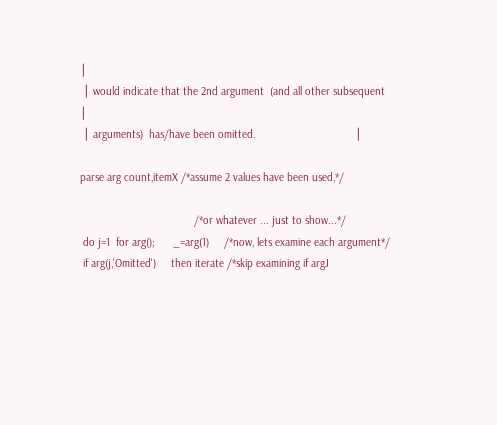│
 │ would indicate that the 2nd argument  (and all other subsequent    │
 │ arguments)  has/have been omitted.                                 │

parse arg count,itemX /*assume 2 values have been used,*/

                                      /*or whatever ... just to show...*/
 do j=1  for arg();      _=arg(1)     /*now, lets examine each argument*/
 if arg(j,'Omitted')     then iterate /*skip examining if argJ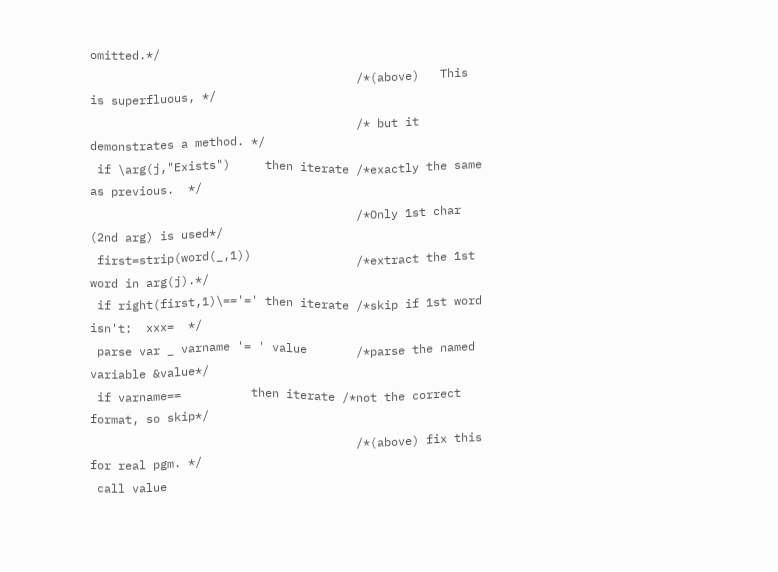omitted.*/
                                      /*(above)   This is superfluous, */
                                      /* but it demonstrates a method. */
 if \arg(j,"Exists")     then iterate /*exactly the same as previous.  */
                                      /*Only 1st char (2nd arg) is used*/
 first=strip(word(_,1))               /*extract the 1st word in arg(j).*/
 if right(first,1)\=='=' then iterate /*skip if 1st word isn't:  xxx=  */
 parse var _ varname '= ' value       /*parse the named variable &value*/
 if varname==          then iterate /*not the correct format, so skip*/
                                      /*(above) fix this for real pgm. */
 call value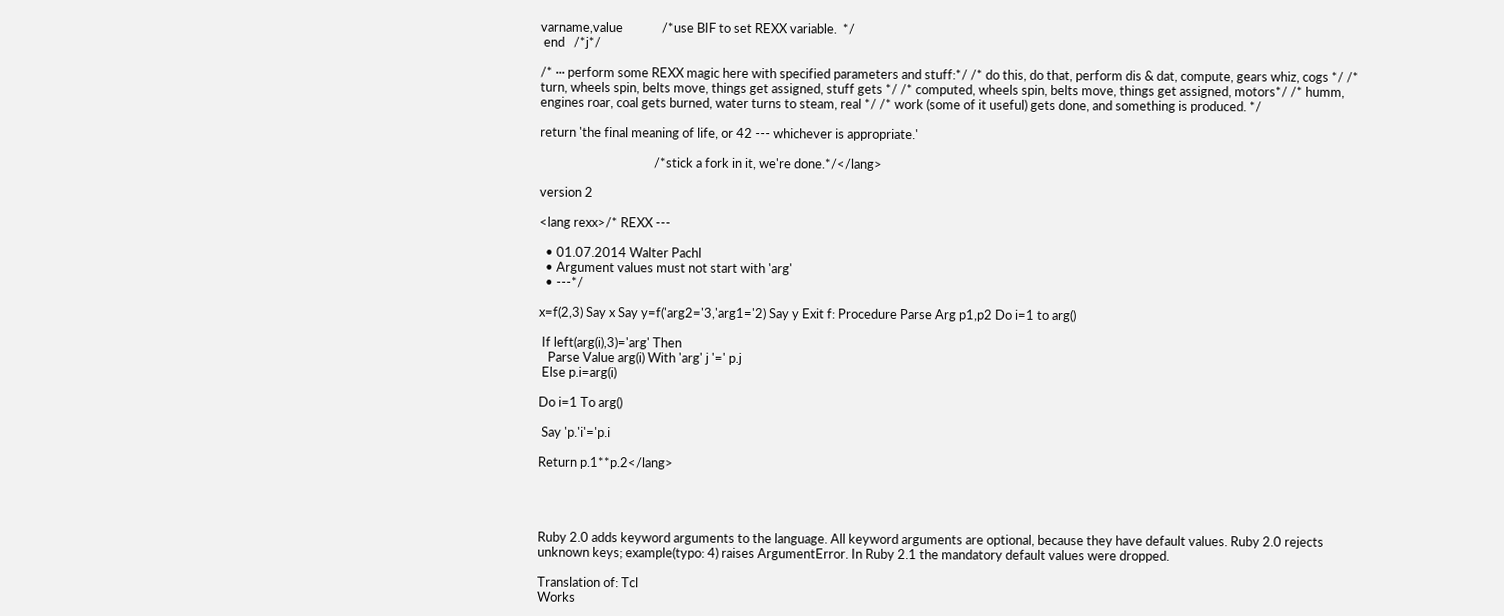varname,value             /*use BIF to set REXX variable.  */
 end   /*j*/

/* ∙∙∙ perform some REXX magic here with specified parameters and stuff:*/ /* do this, do that, perform dis & dat, compute, gears whiz, cogs */ /* turn, wheels spin, belts move, things get assigned, stuff gets */ /* computed, wheels spin, belts move, things get assigned, motors*/ /* humm, engines roar, coal gets burned, water turns to steam, real */ /* work (some of it useful) gets done, and something is produced. */

return 'the final meaning of life, or 42 --- whichever is appropriate.'

                                      /*stick a fork in it, we're done.*/</lang>

version 2

<lang rexx>/* REXX ---

  • 01.07.2014 Walter Pachl
  • Argument values must not start with 'arg'
  • ---*/

x=f(2,3) Say x Say y=f('arg2='3,'arg1='2) Say y Exit f: Procedure Parse Arg p1,p2 Do i=1 to arg()

 If left(arg(i),3)='arg' Then
   Parse Value arg(i) With 'arg' j '=' p.j
 Else p.i=arg(i)

Do i=1 To arg()

 Say 'p.'i'='p.i

Return p.1**p.2</lang>




Ruby 2.0 adds keyword arguments to the language. All keyword arguments are optional, because they have default values. Ruby 2.0 rejects unknown keys; example(typo: 4) raises ArgumentError. In Ruby 2.1 the mandatory default values were dropped.

Translation of: Tcl
Works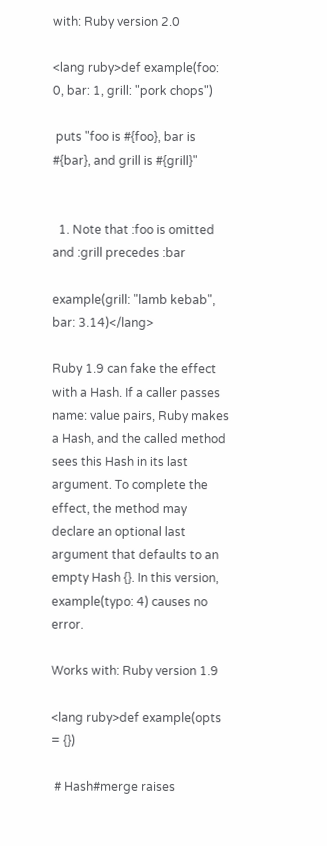with: Ruby version 2.0

<lang ruby>def example(foo: 0, bar: 1, grill: "pork chops")

 puts "foo is #{foo}, bar is #{bar}, and grill is #{grill}"


  1. Note that :foo is omitted and :grill precedes :bar

example(grill: "lamb kebab", bar: 3.14)</lang>

Ruby 1.9 can fake the effect with a Hash. If a caller passes name: value pairs, Ruby makes a Hash, and the called method sees this Hash in its last argument. To complete the effect, the method may declare an optional last argument that defaults to an empty Hash {}. In this version, example(typo: 4) causes no error.

Works with: Ruby version 1.9

<lang ruby>def example(opts = {})

 # Hash#merge raises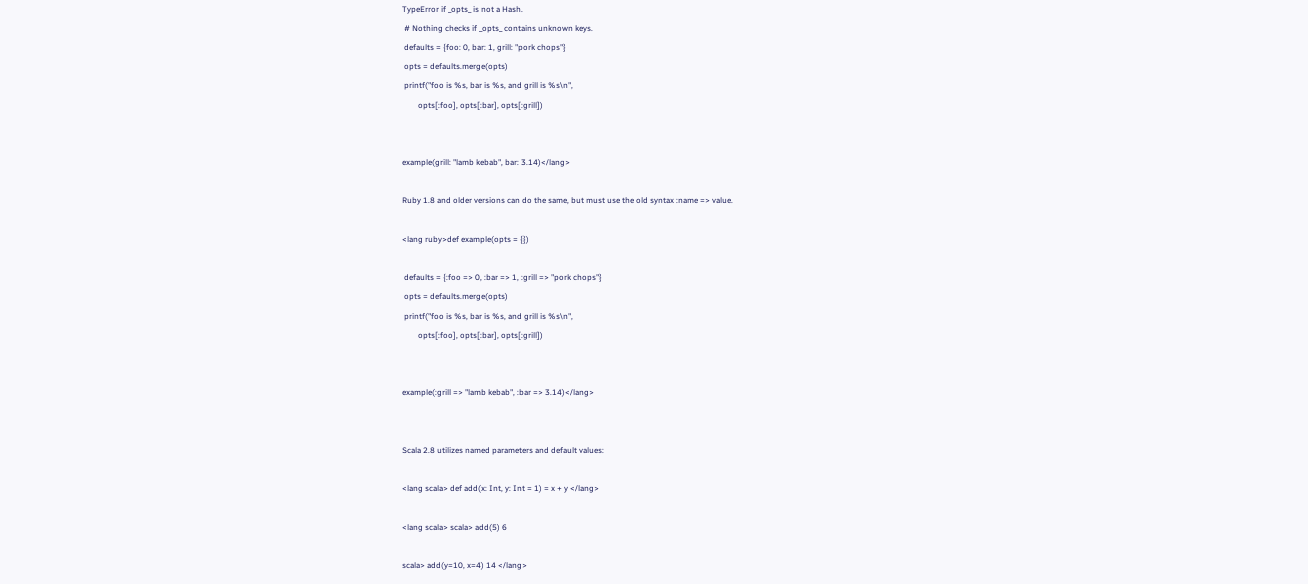TypeError if _opts_ is not a Hash.
 # Nothing checks if _opts_ contains unknown keys.
 defaults = {foo: 0, bar: 1, grill: "pork chops"}
 opts = defaults.merge(opts)
 printf("foo is %s, bar is %s, and grill is %s\n",
        opts[:foo], opts[:bar], opts[:grill])


example(grill: "lamb kebab", bar: 3.14)</lang>

Ruby 1.8 and older versions can do the same, but must use the old syntax :name => value.

<lang ruby>def example(opts = {})

 defaults = {:foo => 0, :bar => 1, :grill => "pork chops"}
 opts = defaults.merge(opts)
 printf("foo is %s, bar is %s, and grill is %s\n",
        opts[:foo], opts[:bar], opts[:grill])


example(:grill => "lamb kebab", :bar => 3.14)</lang>


Scala 2.8 utilizes named parameters and default values:

<lang scala> def add(x: Int, y: Int = 1) = x + y </lang>

<lang scala> scala> add(5) 6

scala> add(y=10, x=4) 14 </lang>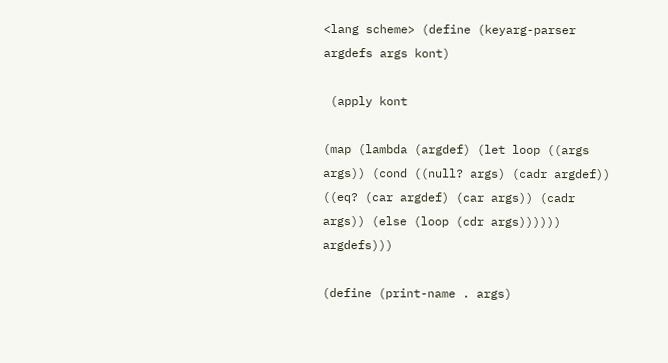<lang scheme> (define (keyarg-parser argdefs args kont)

 (apply kont

(map (lambda (argdef) (let loop ((args args)) (cond ((null? args) (cadr argdef)) ((eq? (car argdef) (car args)) (cadr args)) (else (loop (cdr args)))))) argdefs)))

(define (print-name . args)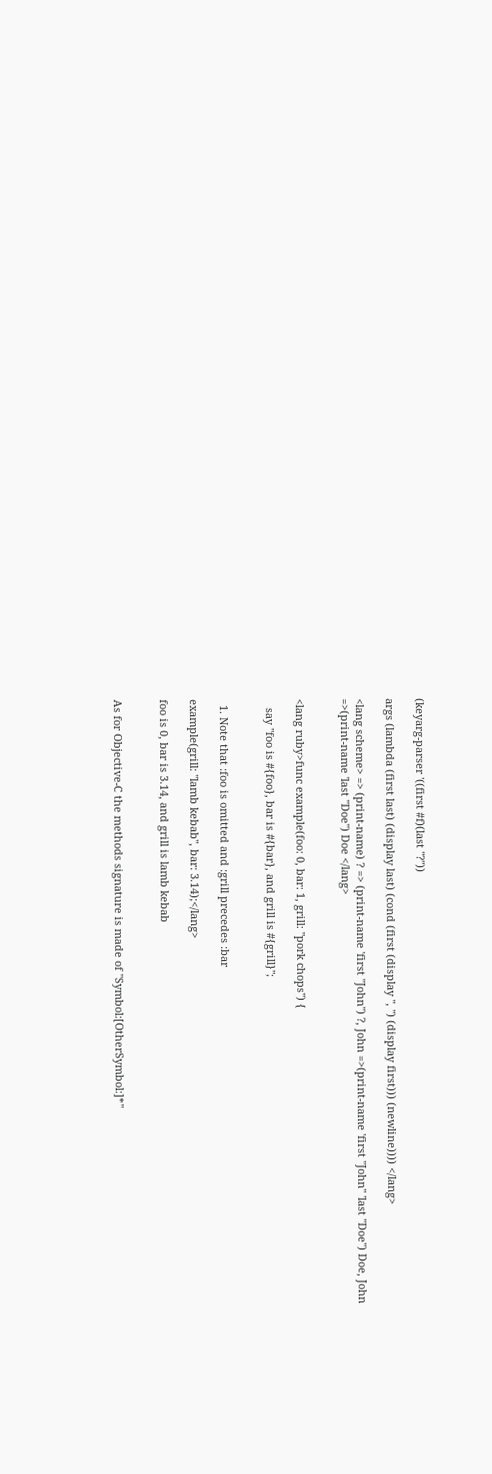(keyarg-parser '((first #f)(last "?"))

args (lambda (first last) (display last) (cond (first (display ", ") (display first))) (newline)))) </lang>

<lang scheme> => (print-name) ? => (print-name 'first "John") ?, John =>(print-name 'first "John" 'last "Doe") Doe, John =>(print-name 'last "Doe") Doe </lang>


<lang ruby>func example(foo: 0, bar: 1, grill: "pork chops") {

   say "foo is #{foo}, bar is #{bar}, and grill is #{grill}";


  1. Note that :foo is omitted and :grill precedes :bar

example(grill: "lamb kebab", bar: 3.14);</lang>

foo is 0, bar is 3.14, and grill is lamb kebab


As for Objective-C the methods signature is made of "Symbol:[OtherSymbol:]*"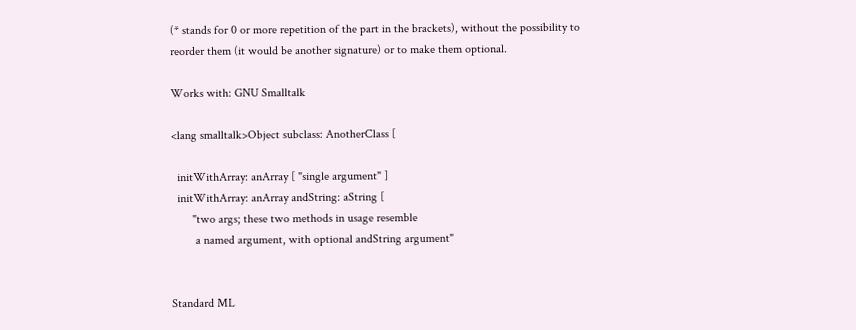(* stands for 0 or more repetition of the part in the brackets), without the possibility to reorder them (it would be another signature) or to make them optional.

Works with: GNU Smalltalk

<lang smalltalk>Object subclass: AnotherClass [

  initWithArray: anArray [ "single argument" ]
  initWithArray: anArray andString: aString [
       "two args; these two methods in usage resemble
        a named argument, with optional andString argument"


Standard ML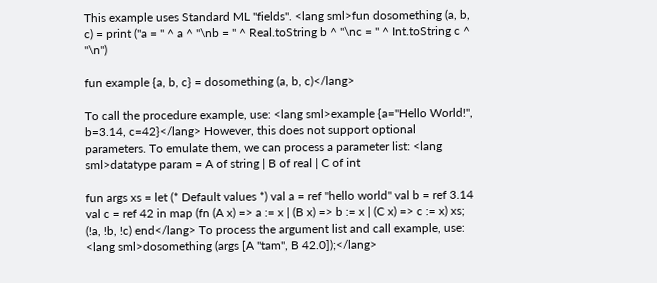This example uses Standard ML "fields". <lang sml>fun dosomething (a, b, c) = print ("a = " ^ a ^ "\nb = " ^ Real.toString b ^ "\nc = " ^ Int.toString c ^ "\n")

fun example {a, b, c} = dosomething (a, b, c)</lang>

To call the procedure example, use: <lang sml>example {a="Hello World!", b=3.14, c=42}</lang> However, this does not support optional parameters. To emulate them, we can process a parameter list: <lang sml>datatype param = A of string | B of real | C of int

fun args xs = let (* Default values *) val a = ref "hello world" val b = ref 3.14 val c = ref 42 in map (fn (A x) => a := x | (B x) => b := x | (C x) => c := x) xs; (!a, !b, !c) end</lang> To process the argument list and call example, use: <lang sml>dosomething (args [A "tam", B 42.0]);</lang>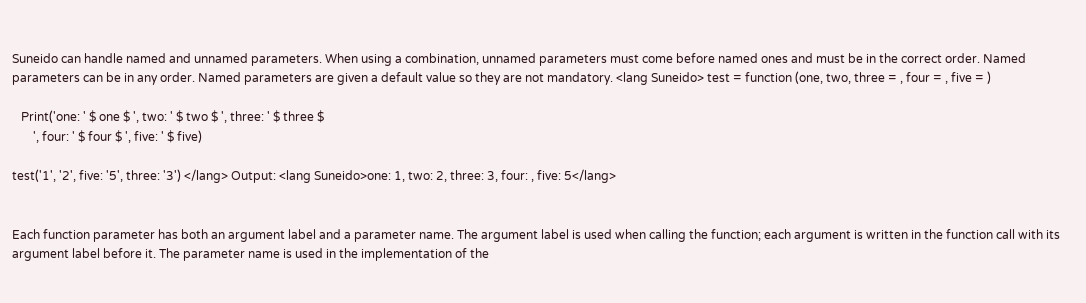Suneido can handle named and unnamed parameters. When using a combination, unnamed parameters must come before named ones and must be in the correct order. Named parameters can be in any order. Named parameters are given a default value so they are not mandatory. <lang Suneido> test = function (one, two, three = , four = , five = )

   Print('one: ' $ one $ ', two: ' $ two $ ', three: ' $ three $
       ', four: ' $ four $ ', five: ' $ five)

test('1', '2', five: '5', three: '3') </lang> Output: <lang Suneido>one: 1, two: 2, three: 3, four: , five: 5</lang>


Each function parameter has both an argument label and a parameter name. The argument label is used when calling the function; each argument is written in the function call with its argument label before it. The parameter name is used in the implementation of the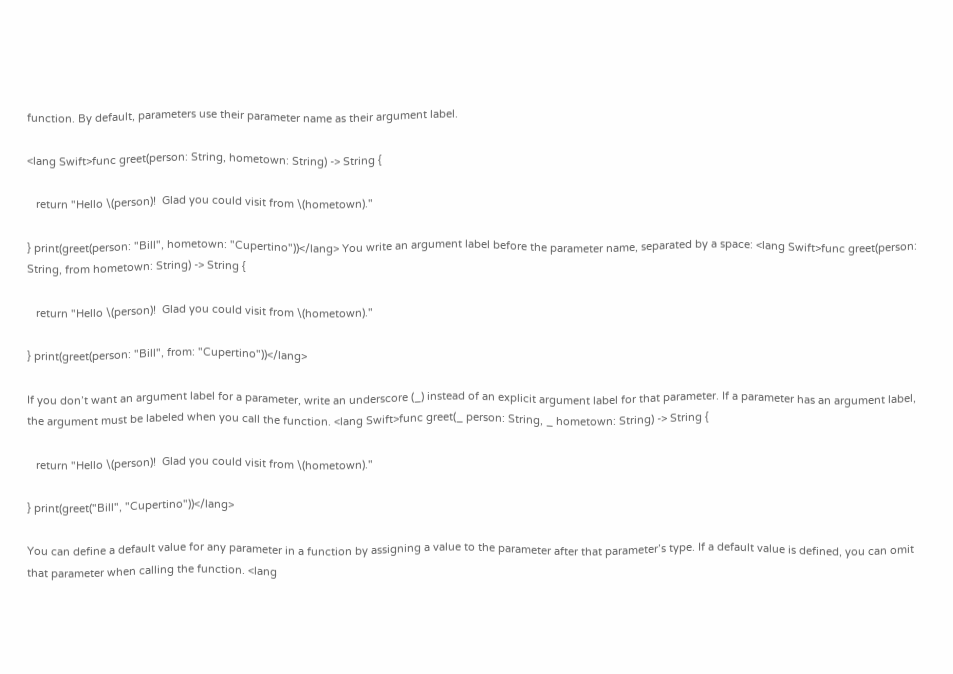function. By default, parameters use their parameter name as their argument label.

<lang Swift>func greet(person: String, hometown: String) -> String {

   return "Hello \(person)!  Glad you could visit from \(hometown)."

} print(greet(person: "Bill", hometown: "Cupertino"))</lang> You write an argument label before the parameter name, separated by a space: <lang Swift>func greet(person: String, from hometown: String) -> String {

   return "Hello \(person)!  Glad you could visit from \(hometown)."

} print(greet(person: "Bill", from: "Cupertino"))</lang>

If you don’t want an argument label for a parameter, write an underscore (_) instead of an explicit argument label for that parameter. If a parameter has an argument label, the argument must be labeled when you call the function. <lang Swift>func greet(_ person: String, _ hometown: String) -> String {

   return "Hello \(person)!  Glad you could visit from \(hometown)."

} print(greet("Bill", "Cupertino"))</lang>

You can define a default value for any parameter in a function by assigning a value to the parameter after that parameter’s type. If a default value is defined, you can omit that parameter when calling the function. <lang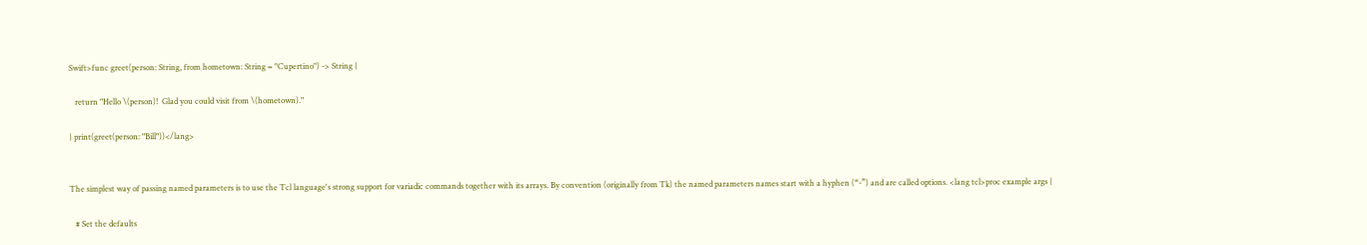Swift>func greet(person: String, from hometown: String = "Cupertino") -> String {

   return "Hello \(person)!  Glad you could visit from \(hometown)."

} print(greet(person: "Bill"))</lang>


The simplest way of passing named parameters is to use the Tcl language's strong support for variadic commands together with its arrays. By convention (originally from Tk) the named parameters names start with a hyphen (“-”) and are called options. <lang tcl>proc example args {

   # Set the defaults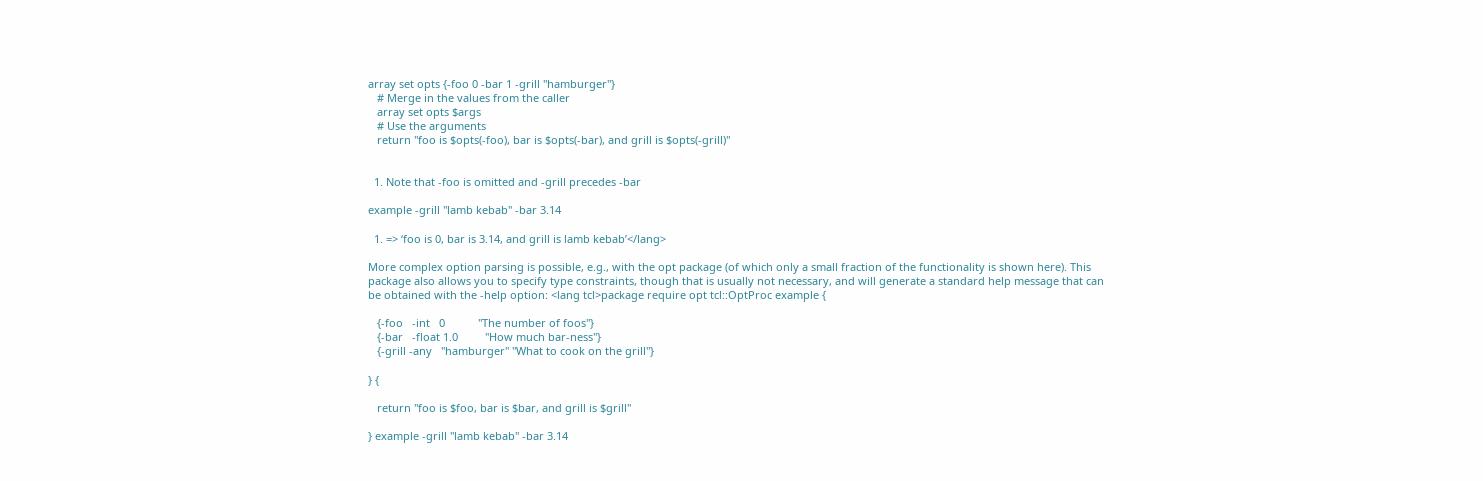array set opts {-foo 0 -bar 1 -grill "hamburger"}
   # Merge in the values from the caller
   array set opts $args
   # Use the arguments
   return "foo is $opts(-foo), bar is $opts(-bar), and grill is $opts(-grill)"


  1. Note that -foo is omitted and -grill precedes -bar

example -grill "lamb kebab" -bar 3.14

  1. => ‘foo is 0, bar is 3.14, and grill is lamb kebab’</lang>

More complex option parsing is possible, e.g., with the opt package (of which only a small fraction of the functionality is shown here). This package also allows you to specify type constraints, though that is usually not necessary, and will generate a standard help message that can be obtained with the -help option: <lang tcl>package require opt tcl::OptProc example {

   {-foo   -int   0           "The number of foos"}
   {-bar   -float 1.0         "How much bar-ness"}
   {-grill -any   "hamburger" "What to cook on the grill"}

} {

   return "foo is $foo, bar is $bar, and grill is $grill"

} example -grill "lamb kebab" -bar 3.14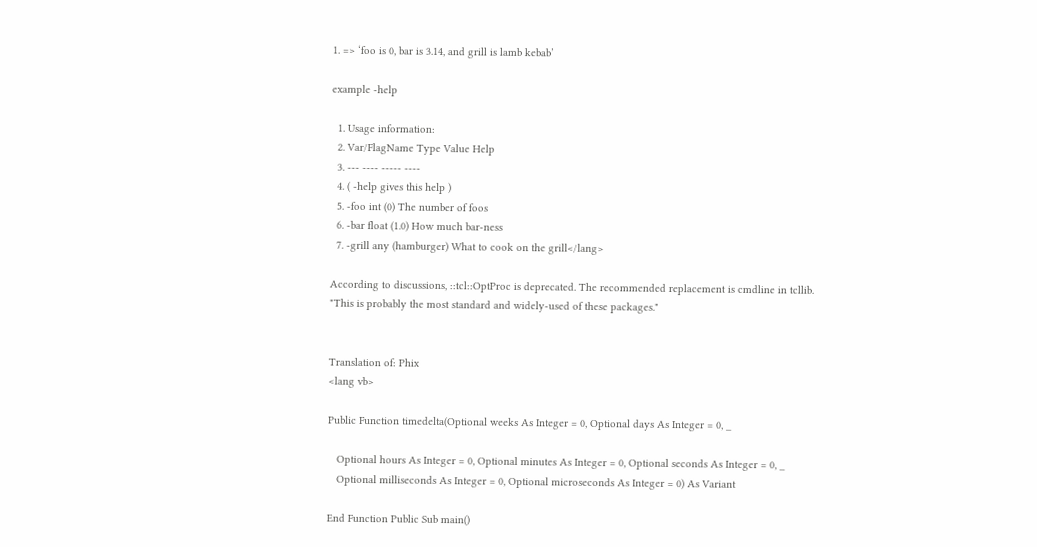1. => ‘foo is 0, bar is 3.14, and grill is lamb kebab’

example -help

  1. Usage information:
  2. Var/FlagName Type Value Help
  3. --- ---- ----- ----
  4. ( -help gives this help )
  5. -foo int (0) The number of foos
  6. -bar float (1.0) How much bar-ness
  7. -grill any (hamburger) What to cook on the grill</lang>

According to discussions, ::tcl::OptProc is deprecated. The recommended replacement is cmdline in tcllib. "This is probably the most standard and widely-used of these packages."


Translation of: Phix
<lang vb>

Public Function timedelta(Optional weeks As Integer = 0, Optional days As Integer = 0, _

   Optional hours As Integer = 0, Optional minutes As Integer = 0, Optional seconds As Integer = 0, _
   Optional milliseconds As Integer = 0, Optional microseconds As Integer = 0) As Variant

End Function Public Sub main()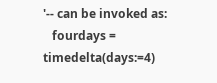'-- can be invoked as:
   fourdays = timedelta(days:=4)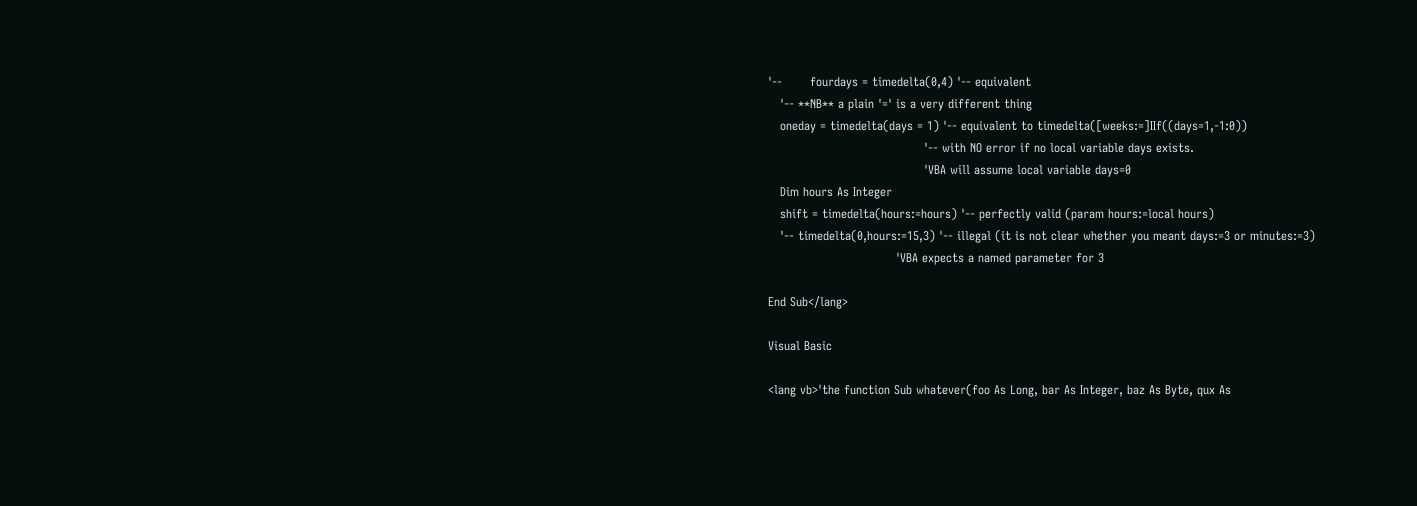'--       fourdays = timedelta(0,4) '-- equivalent
   '-- **NB** a plain '=' is a very different thing
   oneday = timedelta(days = 1) '-- equivalent to timedelta([weeks:=]IIf((days=1,-1:0))
                                       '-- with NO error if no local variable days exists.
                                       'VBA will assume local variable days=0
   Dim hours As Integer
   shift = timedelta(hours:=hours) '-- perfectly valid (param hours:=local hours)
   '-- timedelta(0,hours:=15,3) '-- illegal (it is not clear whether you meant days:=3 or minutes:=3)
                                'VBA expects a named parameter for 3

End Sub</lang>

Visual Basic

<lang vb>'the function Sub whatever(foo As Long, bar As Integer, baz As Byte, qux As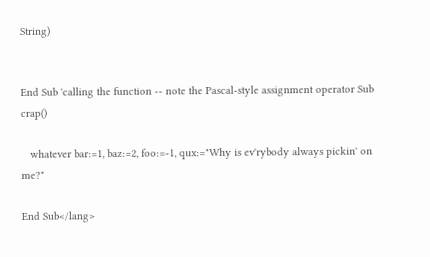String)


End Sub 'calling the function -- note the Pascal-style assignment operator Sub crap()

   whatever bar:=1, baz:=2, foo:=-1, qux:="Why is ev'rybody always pickin' on me?"

End Sub</lang>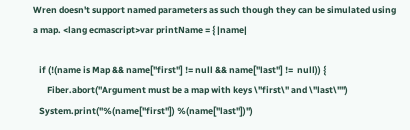Wren doesn't support named parameters as such though they can be simulated using a map. <lang ecmascript>var printName = { |name|

   if (!(name is Map && name["first"] != null && name["last"] !=  null)) {
       Fiber.abort("Argument must be a map with keys \"first\" and \"last\"")
   System.print("%(name["first"]) %(name["last"])")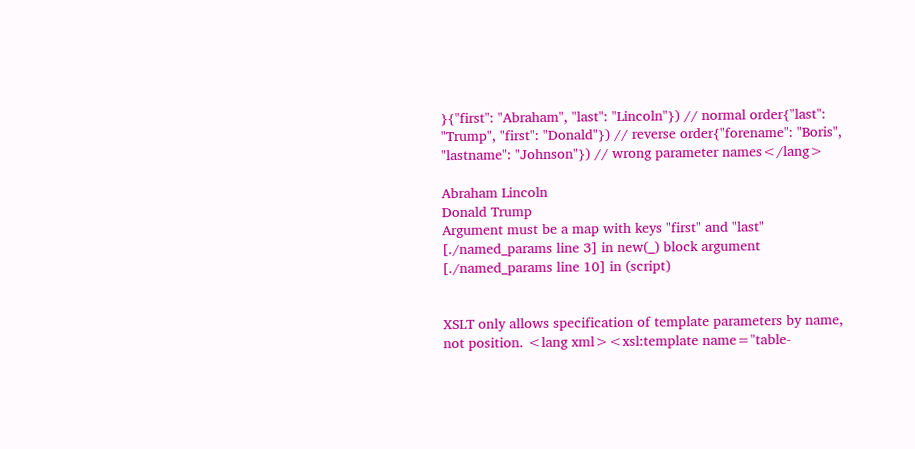}{"first": "Abraham", "last": "Lincoln"}) // normal order{"last": "Trump", "first": "Donald"}) // reverse order{"forename": "Boris", "lastname": "Johnson"}) // wrong parameter names</lang>

Abraham Lincoln
Donald Trump
Argument must be a map with keys "first" and "last"
[./named_params line 3] in new(_) block argument
[./named_params line 10] in (script)


XSLT only allows specification of template parameters by name, not position. <lang xml><xsl:template name="table-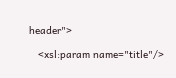header">

   <xsl:param name="title"/>